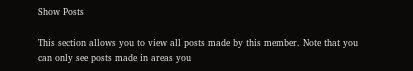Show Posts

This section allows you to view all posts made by this member. Note that you can only see posts made in areas you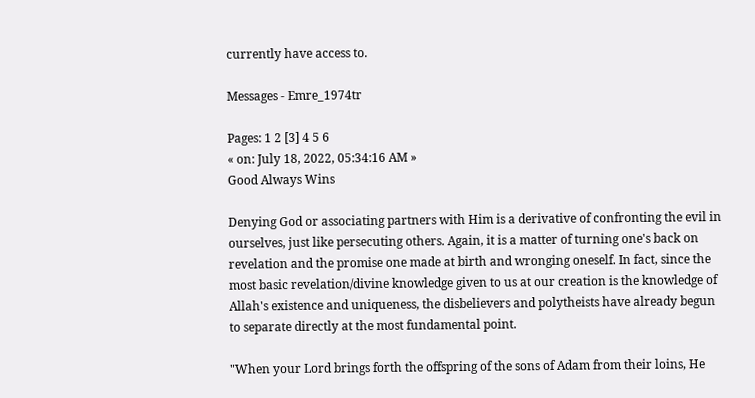currently have access to.

Messages - Emre_1974tr

Pages: 1 2 [3] 4 5 6
« on: July 18, 2022, 05:34:16 AM »
Good Always Wins

Denying God or associating partners with Him is a derivative of confronting the evil in ourselves, just like persecuting others. Again, it is a matter of turning one's back on revelation and the promise one made at birth and wronging oneself. In fact, since the most basic revelation/divine knowledge given to us at our creation is the knowledge of Allah's existence and uniqueness, the disbelievers and polytheists have already begun to separate directly at the most fundamental point.

"When your Lord brings forth the offspring of the sons of Adam from their loins, He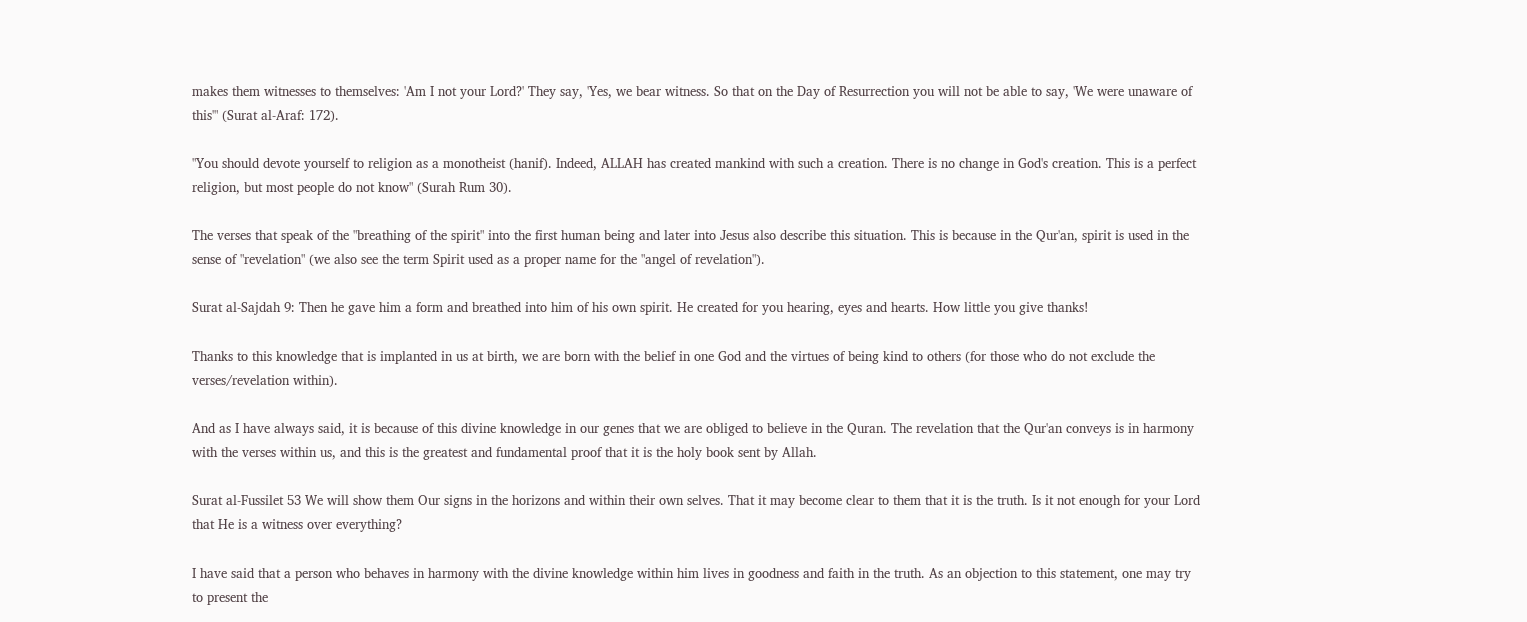makes them witnesses to themselves: 'Am I not your Lord?' They say, 'Yes, we bear witness. So that on the Day of Resurrection you will not be able to say, 'We were unaware of this'" (Surat al-Araf: 172).

"You should devote yourself to religion as a monotheist (hanif). Indeed, ALLAH has created mankind with such a creation. There is no change in God's creation. This is a perfect religion, but most people do not know" (Surah Rum 30).

The verses that speak of the "breathing of the spirit" into the first human being and later into Jesus also describe this situation. This is because in the Qur'an, spirit is used in the sense of "revelation" (we also see the term Spirit used as a proper name for the "angel of revelation").

Surat al-Sajdah 9: Then he gave him a form and breathed into him of his own spirit. He created for you hearing, eyes and hearts. How little you give thanks!

Thanks to this knowledge that is implanted in us at birth, we are born with the belief in one God and the virtues of being kind to others (for those who do not exclude the verses/revelation within).

And as I have always said, it is because of this divine knowledge in our genes that we are obliged to believe in the Quran. The revelation that the Qur'an conveys is in harmony with the verses within us, and this is the greatest and fundamental proof that it is the holy book sent by Allah.

Surat al-Fussilet 53 We will show them Our signs in the horizons and within their own selves. That it may become clear to them that it is the truth. Is it not enough for your Lord that He is a witness over everything?

I have said that a person who behaves in harmony with the divine knowledge within him lives in goodness and faith in the truth. As an objection to this statement, one may try to present the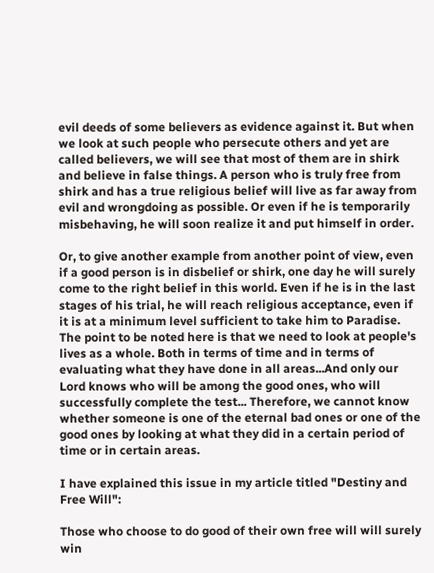evil deeds of some believers as evidence against it. But when we look at such people who persecute others and yet are called believers, we will see that most of them are in shirk and believe in false things. A person who is truly free from shirk and has a true religious belief will live as far away from evil and wrongdoing as possible. Or even if he is temporarily misbehaving, he will soon realize it and put himself in order.

Or, to give another example from another point of view, even if a good person is in disbelief or shirk, one day he will surely come to the right belief in this world. Even if he is in the last stages of his trial, he will reach religious acceptance, even if it is at a minimum level sufficient to take him to Paradise. The point to be noted here is that we need to look at people's lives as a whole. Both in terms of time and in terms of evaluating what they have done in all areas...And only our Lord knows who will be among the good ones, who will successfully complete the test... Therefore, we cannot know whether someone is one of the eternal bad ones or one of the good ones by looking at what they did in a certain period of time or in certain areas.

I have explained this issue in my article titled "Destiny and Free Will":

Those who choose to do good of their own free will will surely win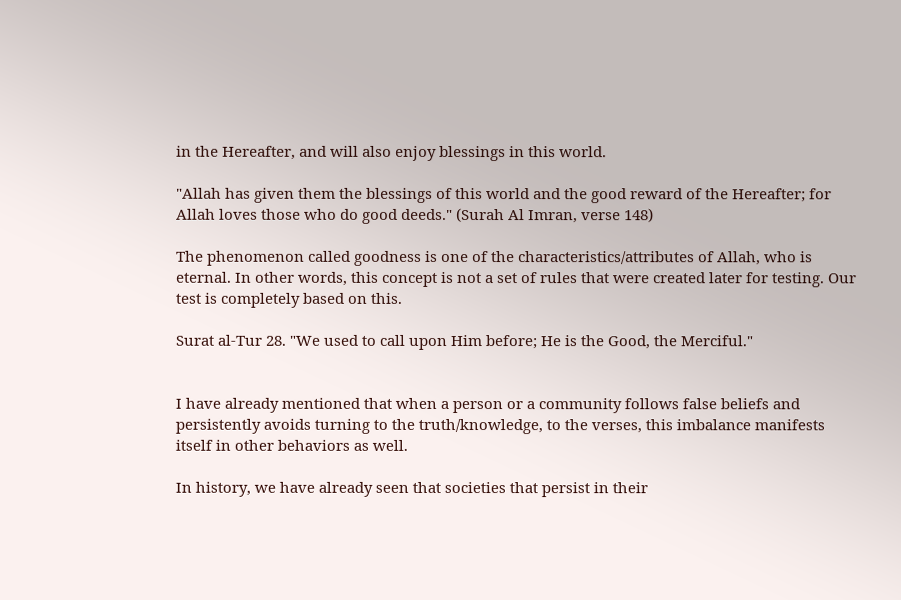in the Hereafter, and will also enjoy blessings in this world.

"Allah has given them the blessings of this world and the good reward of the Hereafter; for Allah loves those who do good deeds." (Surah Al Imran, verse 148)

The phenomenon called goodness is one of the characteristics/attributes of Allah, who is eternal. In other words, this concept is not a set of rules that were created later for testing. Our test is completely based on this.

Surat al-Tur 28. "We used to call upon Him before; He is the Good, the Merciful."


I have already mentioned that when a person or a community follows false beliefs and persistently avoids turning to the truth/knowledge, to the verses, this imbalance manifests itself in other behaviors as well.

In history, we have already seen that societies that persist in their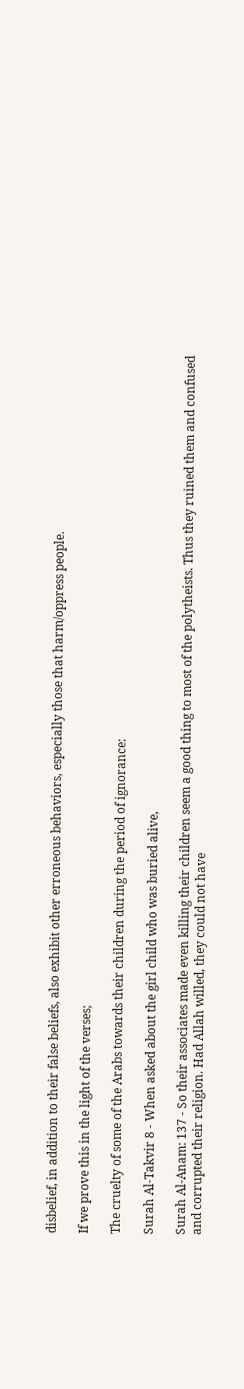disbelief, in addition to their false beliefs, also exhibit other erroneous behaviors, especially those that harm/oppress people.

If we prove this in the light of the verses;

The cruelty of some of the Arabs towards their children during the period of ignorance:

Surah Al-Takvir 8 - When asked about the girl child who was buried alive,

Surah Al-Anam: 137 - So their associates made even killing their children seem a good thing to most of the polytheists. Thus they ruined them and confused and corrupted their religion. Had Allah willed, they could not have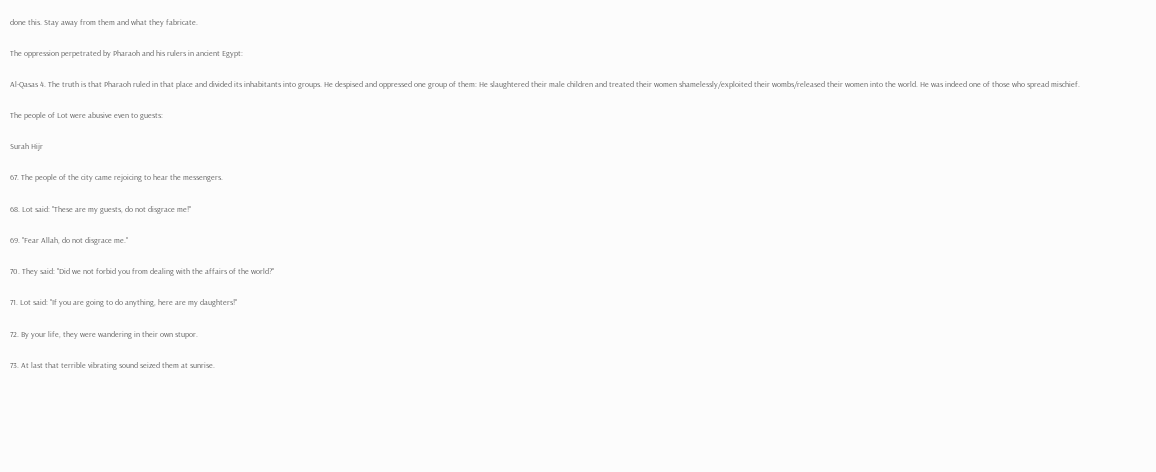done this. Stay away from them and what they fabricate.

The oppression perpetrated by Pharaoh and his rulers in ancient Egypt:

Al-Qasas 4. The truth is that Pharaoh ruled in that place and divided its inhabitants into groups. He despised and oppressed one group of them: He slaughtered their male children and treated their women shamelessly/exploited their wombs/released their women into the world. He was indeed one of those who spread mischief.

The people of Lot were abusive even to guests:

Surah Hijr

67. The people of the city came rejoicing to hear the messengers.

68. Lot said: "These are my guests, do not disgrace me!"

69. "Fear Allah, do not disgrace me."

70. They said: "Did we not forbid you from dealing with the affairs of the world?"

71. Lot said: "If you are going to do anything, here are my daughters!"

72. By your life, they were wandering in their own stupor.

73. At last that terrible vibrating sound seized them at sunrise.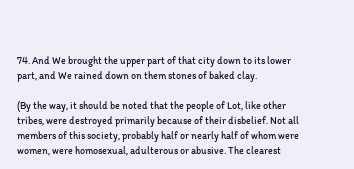74. And We brought the upper part of that city down to its lower part, and We rained down on them stones of baked clay.

(By the way, it should be noted that the people of Lot, like other tribes, were destroyed primarily because of their disbelief. Not all members of this society, probably half or nearly half of whom were women, were homosexual, adulterous or abusive. The clearest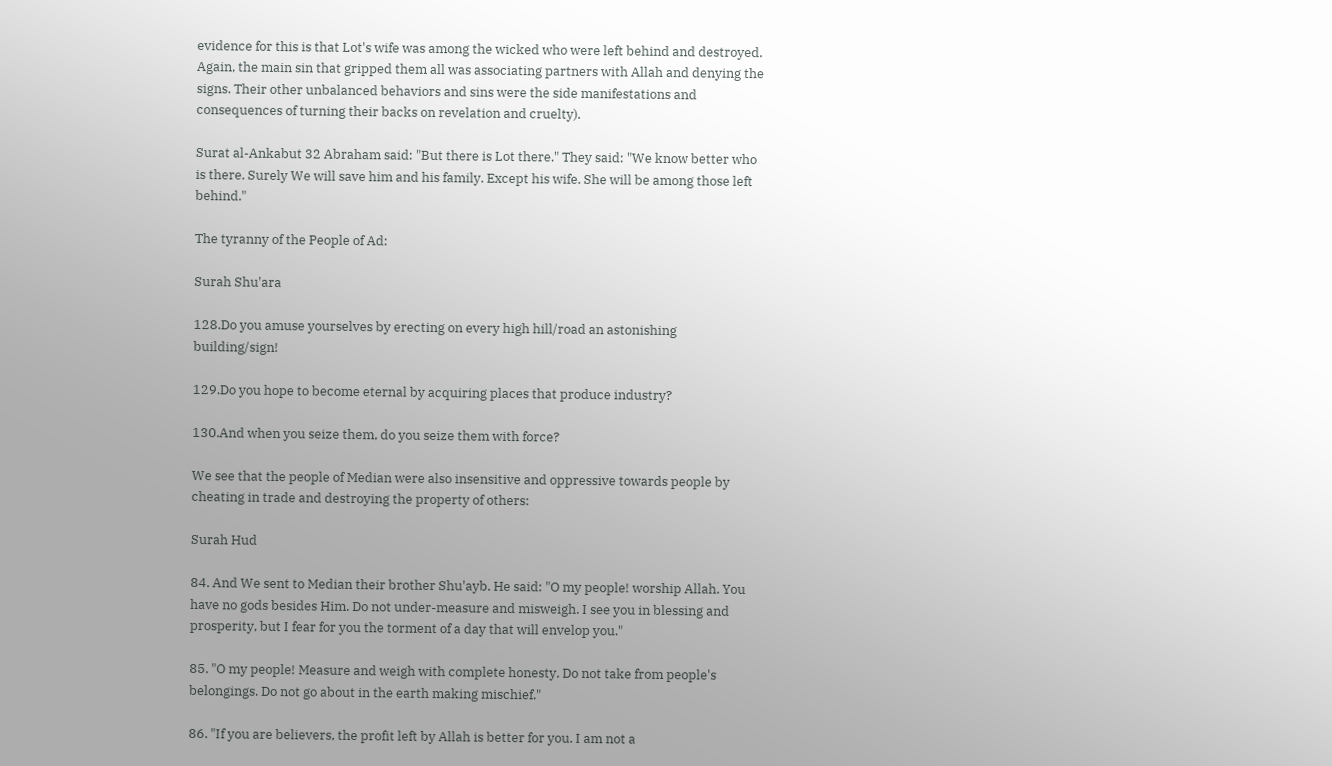evidence for this is that Lot's wife was among the wicked who were left behind and destroyed. Again, the main sin that gripped them all was associating partners with Allah and denying the signs. Their other unbalanced behaviors and sins were the side manifestations and consequences of turning their backs on revelation and cruelty).

Surat al-Ankabut 32 Abraham said: "But there is Lot there." They said: "We know better who is there. Surely We will save him and his family. Except his wife. She will be among those left behind."

The tyranny of the People of Ad:

Surah Shu'ara

128.Do you amuse yourselves by erecting on every high hill/road an astonishing building/sign!

129.Do you hope to become eternal by acquiring places that produce industry?

130.And when you seize them, do you seize them with force?

We see that the people of Median were also insensitive and oppressive towards people by cheating in trade and destroying the property of others:

Surah Hud

84. And We sent to Median their brother Shu'ayb. He said: "O my people! worship Allah. You have no gods besides Him. Do not under-measure and misweigh. I see you in blessing and prosperity, but I fear for you the torment of a day that will envelop you."

85. "O my people! Measure and weigh with complete honesty. Do not take from people's belongings. Do not go about in the earth making mischief."

86. "If you are believers, the profit left by Allah is better for you. I am not a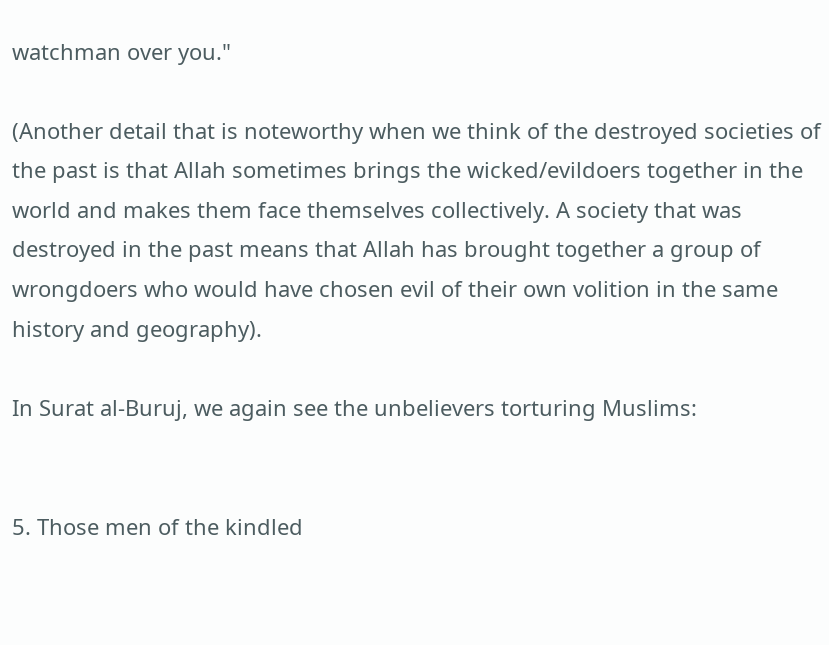watchman over you."

(Another detail that is noteworthy when we think of the destroyed societies of the past is that Allah sometimes brings the wicked/evildoers together in the world and makes them face themselves collectively. A society that was destroyed in the past means that Allah has brought together a group of wrongdoers who would have chosen evil of their own volition in the same history and geography).

In Surat al-Buruj, we again see the unbelievers torturing Muslims:


5. Those men of the kindled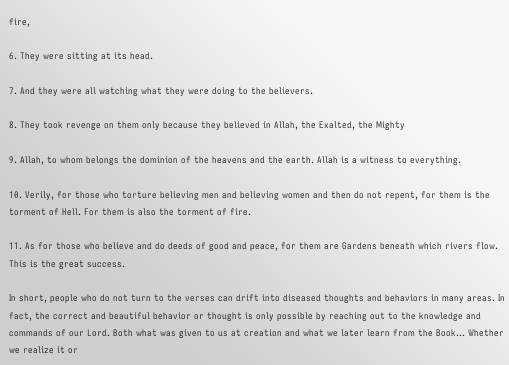fire,

6. They were sitting at its head.

7. And they were all watching what they were doing to the believers.

8. They took revenge on them only because they believed in Allah, the Exalted, the Mighty

9. Allah, to whom belongs the dominion of the heavens and the earth. Allah is a witness to everything.

10. Verily, for those who torture believing men and believing women and then do not repent, for them is the torment of Hell. For them is also the torment of fire.

11. As for those who believe and do deeds of good and peace, for them are Gardens beneath which rivers flow. This is the great success.

In short, people who do not turn to the verses can drift into diseased thoughts and behaviors in many areas. In fact, the correct and beautiful behavior or thought is only possible by reaching out to the knowledge and commands of our Lord. Both what was given to us at creation and what we later learn from the Book... Whether we realize it or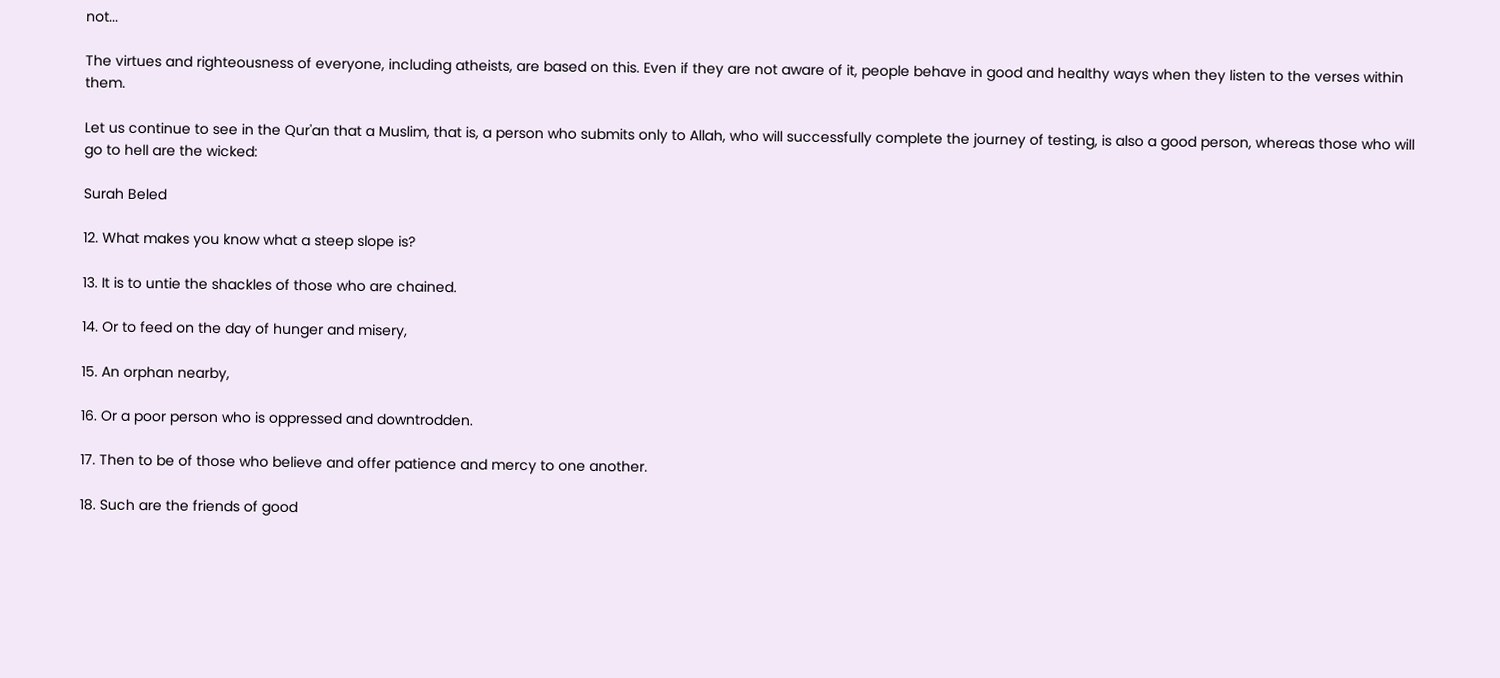not...

The virtues and righteousness of everyone, including atheists, are based on this. Even if they are not aware of it, people behave in good and healthy ways when they listen to the verses within them.

Let us continue to see in the Qur'an that a Muslim, that is, a person who submits only to Allah, who will successfully complete the journey of testing, is also a good person, whereas those who will go to hell are the wicked:

Surah Beled

12. What makes you know what a steep slope is?

13. It is to untie the shackles of those who are chained.

14. Or to feed on the day of hunger and misery,

15. An orphan nearby,

16. Or a poor person who is oppressed and downtrodden.

17. Then to be of those who believe and offer patience and mercy to one another.

18. Such are the friends of good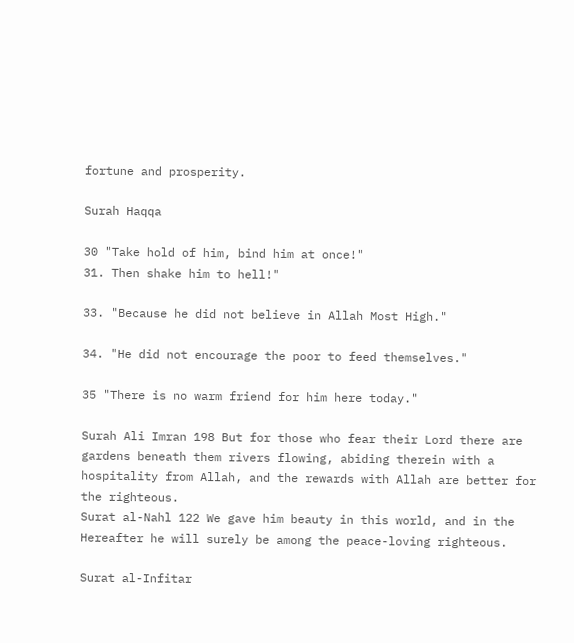fortune and prosperity.

Surah Haqqa

30 "Take hold of him, bind him at once!"
31. Then shake him to hell!"

33. "Because he did not believe in Allah Most High."

34. "He did not encourage the poor to feed themselves."

35 "There is no warm friend for him here today."

Surah Ali Imran 198 But for those who fear their Lord there are gardens beneath them rivers flowing, abiding therein with a hospitality from Allah, and the rewards with Allah are better for the righteous.
Surat al-Nahl 122 We gave him beauty in this world, and in the Hereafter he will surely be among the peace-loving righteous.

Surat al-Infitar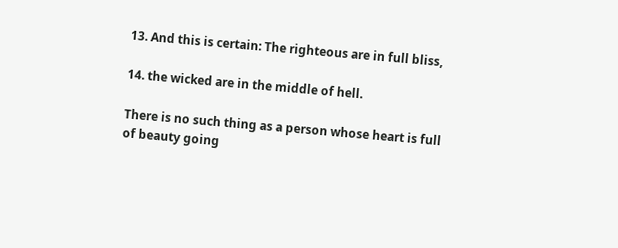13. And this is certain: The righteous are in full bliss,

14. the wicked are in the middle of hell.

There is no such thing as a person whose heart is full of beauty going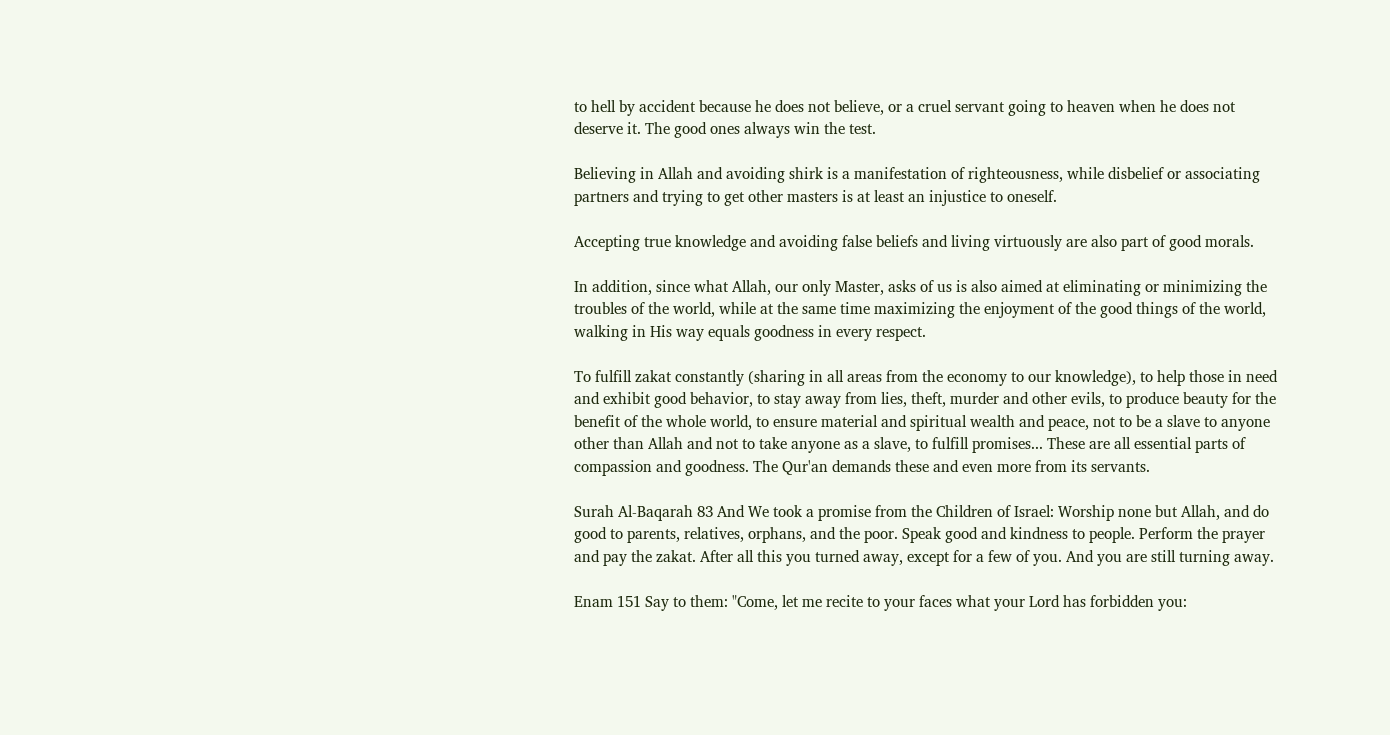to hell by accident because he does not believe, or a cruel servant going to heaven when he does not deserve it. The good ones always win the test.

Believing in Allah and avoiding shirk is a manifestation of righteousness, while disbelief or associating partners and trying to get other masters is at least an injustice to oneself.

Accepting true knowledge and avoiding false beliefs and living virtuously are also part of good morals.

In addition, since what Allah, our only Master, asks of us is also aimed at eliminating or minimizing the troubles of the world, while at the same time maximizing the enjoyment of the good things of the world, walking in His way equals goodness in every respect.

To fulfill zakat constantly (sharing in all areas from the economy to our knowledge), to help those in need and exhibit good behavior, to stay away from lies, theft, murder and other evils, to produce beauty for the benefit of the whole world, to ensure material and spiritual wealth and peace, not to be a slave to anyone other than Allah and not to take anyone as a slave, to fulfill promises... These are all essential parts of compassion and goodness. The Qur'an demands these and even more from its servants.

Surah Al-Baqarah 83 And We took a promise from the Children of Israel: Worship none but Allah, and do good to parents, relatives, orphans, and the poor. Speak good and kindness to people. Perform the prayer and pay the zakat. After all this you turned away, except for a few of you. And you are still turning away.

Enam 151 Say to them: "Come, let me recite to your faces what your Lord has forbidden you: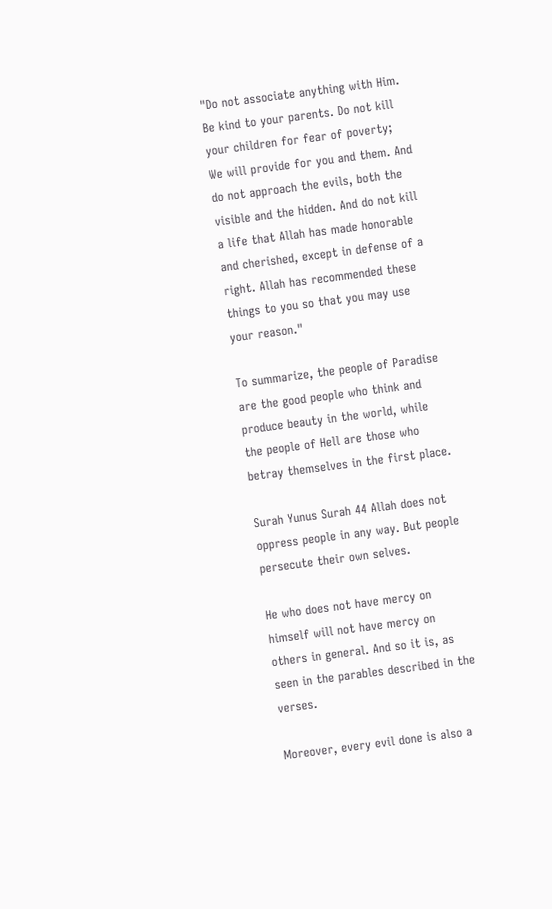"Do not associate anything with Him. Be kind to your parents. Do not kill your children for fear of poverty; We will provide for you and them. And do not approach the evils, both the visible and the hidden. And do not kill a life that Allah has made honorable and cherished, except in defense of a right. Allah has recommended these things to you so that you may use your reason."

To summarize, the people of Paradise are the good people who think and produce beauty in the world, while the people of Hell are those who betray themselves in the first place.

Surah Yunus Surah 44 Allah does not oppress people in any way. But people persecute their own selves.

He who does not have mercy on himself will not have mercy on others in general. And so it is, as seen in the parables described in the verses.

Moreover, every evil done is also a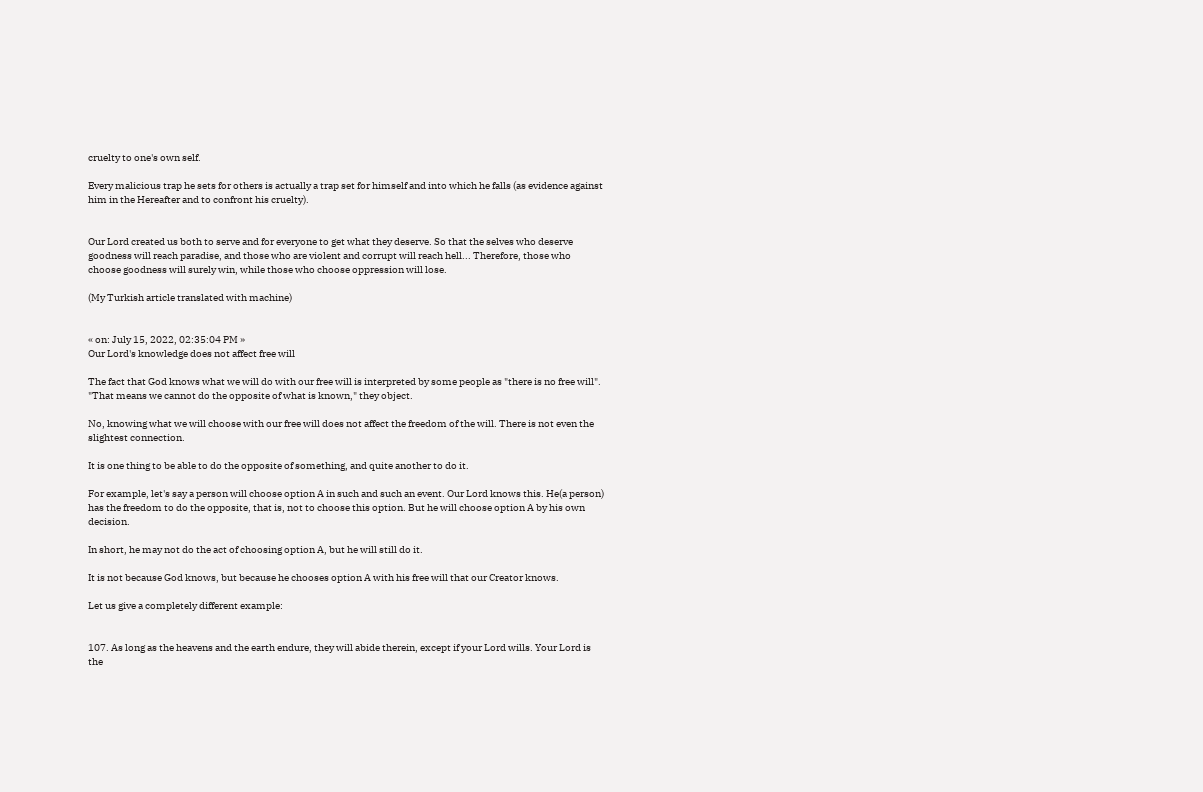cruelty to one's own self.

Every malicious trap he sets for others is actually a trap set for himself and into which he falls (as evidence against him in the Hereafter and to confront his cruelty).


Our Lord created us both to serve and for everyone to get what they deserve. So that the selves who deserve goodness will reach paradise, and those who are violent and corrupt will reach hell... Therefore, those who choose goodness will surely win, while those who choose oppression will lose.

(My Turkish article translated with machine)


« on: July 15, 2022, 02:35:04 PM »
Our Lord's knowledge does not affect free will

The fact that God knows what we will do with our free will is interpreted by some people as "there is no free will". "That means we cannot do the opposite of what is known," they object.

No, knowing what we will choose with our free will does not affect the freedom of the will. There is not even the slightest connection.

It is one thing to be able to do the opposite of something, and quite another to do it.

For example, let's say a person will choose option A in such and such an event. Our Lord knows this. He(a person) has the freedom to do the opposite, that is, not to choose this option. But he will choose option A by his own decision.

In short, he may not do the act of choosing option A, but he will still do it.

It is not because God knows, but because he chooses option A with his free will that our Creator knows.

Let us give a completely different example:


107. As long as the heavens and the earth endure, they will abide therein, except if your Lord wills. Your Lord is the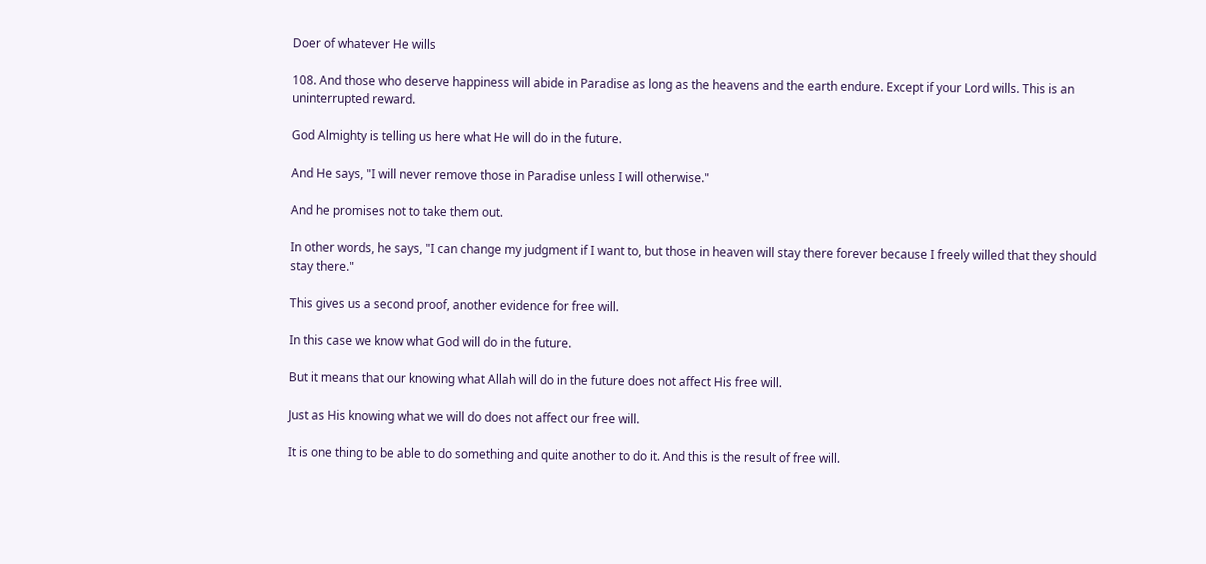Doer of whatever He wills

108. And those who deserve happiness will abide in Paradise as long as the heavens and the earth endure. Except if your Lord wills. This is an uninterrupted reward.

God Almighty is telling us here what He will do in the future.

And He says, "I will never remove those in Paradise unless I will otherwise."

And he promises not to take them out.

In other words, he says, "I can change my judgment if I want to, but those in heaven will stay there forever because I freely willed that they should stay there."

This gives us a second proof, another evidence for free will.

In this case we know what God will do in the future.

But it means that our knowing what Allah will do in the future does not affect His free will.

Just as His knowing what we will do does not affect our free will.

It is one thing to be able to do something and quite another to do it. And this is the result of free will.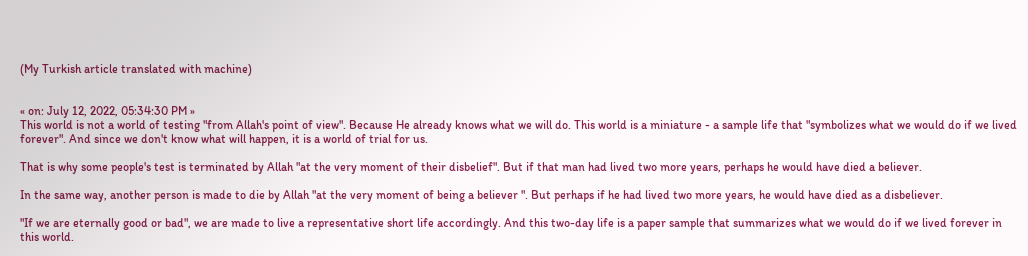(My Turkish article translated with machine)


« on: July 12, 2022, 05:34:30 PM »
This world is not a world of testing "from Allah's point of view". Because He already knows what we will do. This world is a miniature - a sample life that "symbolizes what we would do if we lived forever". And since we don't know what will happen, it is a world of trial for us.

That is why some people's test is terminated by Allah "at the very moment of their disbelief". But if that man had lived two more years, perhaps he would have died a believer.

In the same way, another person is made to die by Allah "at the very moment of being a believer ". But perhaps if he had lived two more years, he would have died as a disbeliever.

"If we are eternally good or bad", we are made to live a representative short life accordingly. And this two-day life is a paper sample that summarizes what we would do if we lived forever in this world.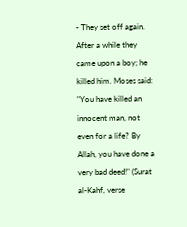- They set off again. After a while they came upon a boy; he killed him. Moses said: "You have killed an innocent man, not even for a life? By Allah, you have done a very bad deed!" (Surat al-Kahf, verse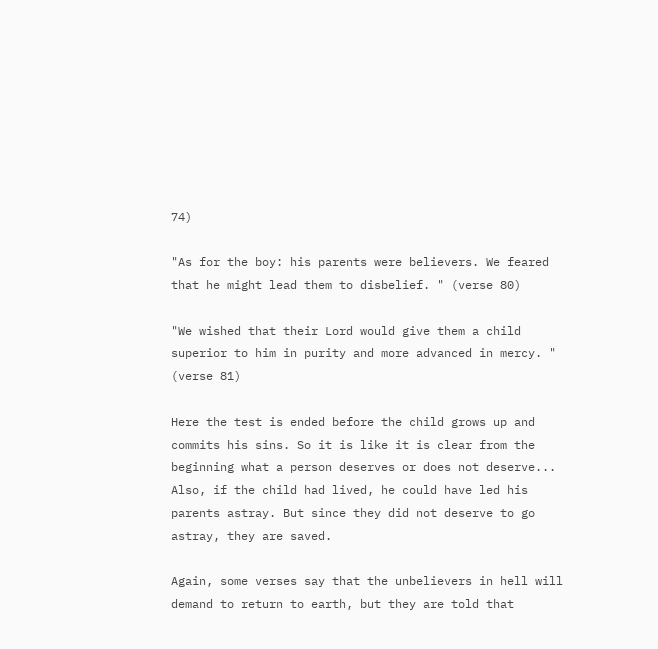74)

"As for the boy: his parents were believers. We feared that he might lead them to disbelief. " (verse 80)

"We wished that their Lord would give them a child superior to him in purity and more advanced in mercy. " (verse 81)

Here the test is ended before the child grows up and commits his sins. So it is like it is clear from the beginning what a person deserves or does not deserve... Also, if the child had lived, he could have led his parents astray. But since they did not deserve to go astray, they are saved.

Again, some verses say that the unbelievers in hell will demand to return to earth, but they are told that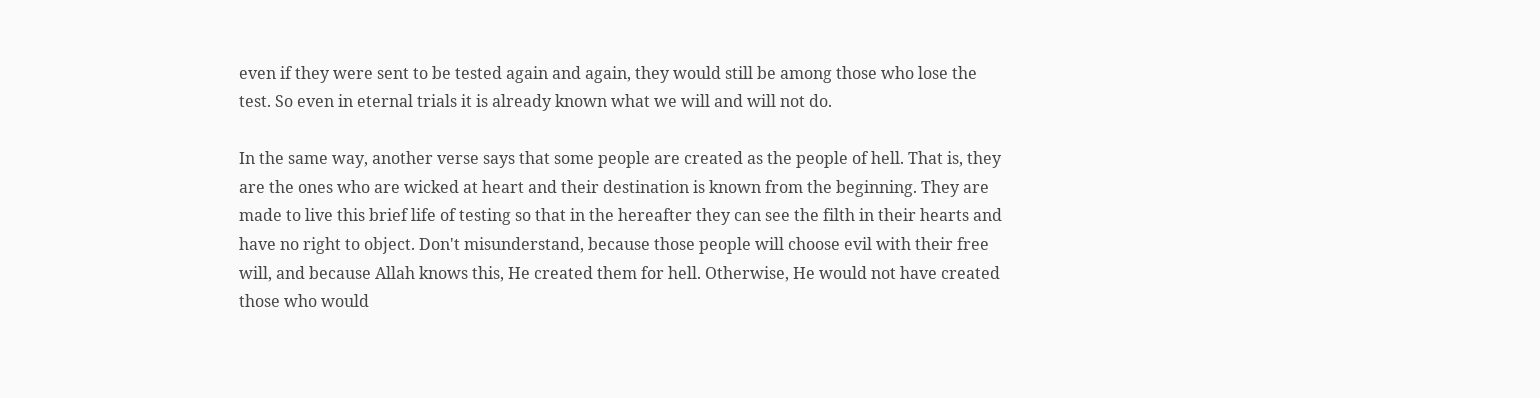even if they were sent to be tested again and again, they would still be among those who lose the test. So even in eternal trials it is already known what we will and will not do.

In the same way, another verse says that some people are created as the people of hell. That is, they are the ones who are wicked at heart and their destination is known from the beginning. They are made to live this brief life of testing so that in the hereafter they can see the filth in their hearts and have no right to object. Don't misunderstand, because those people will choose evil with their free will, and because Allah knows this, He created them for hell. Otherwise, He would not have created those who would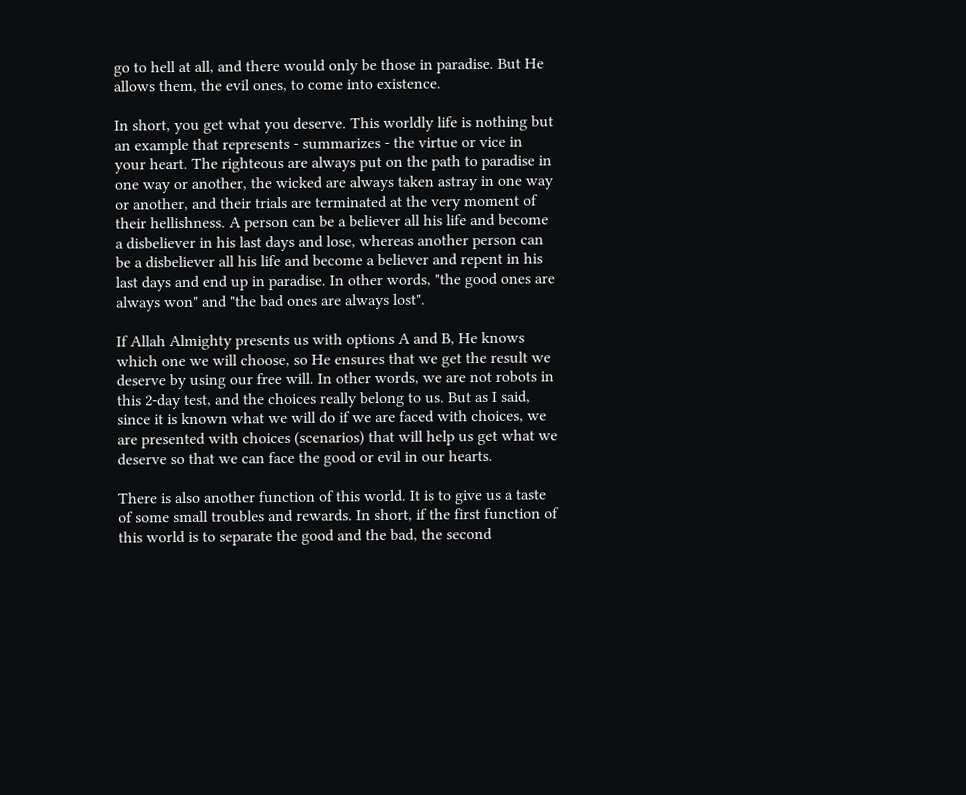go to hell at all, and there would only be those in paradise. But He allows them, the evil ones, to come into existence.

In short, you get what you deserve. This worldly life is nothing but an example that represents - summarizes - the virtue or vice in your heart. The righteous are always put on the path to paradise in one way or another, the wicked are always taken astray in one way or another, and their trials are terminated at the very moment of their hellishness. A person can be a believer all his life and become a disbeliever in his last days and lose, whereas another person can be a disbeliever all his life and become a believer and repent in his last days and end up in paradise. In other words, "the good ones are always won" and "the bad ones are always lost".

If Allah Almighty presents us with options A and B, He knows which one we will choose, so He ensures that we get the result we deserve by using our free will. In other words, we are not robots in this 2-day test, and the choices really belong to us. But as I said, since it is known what we will do if we are faced with choices, we are presented with choices (scenarios) that will help us get what we deserve so that we can face the good or evil in our hearts.

There is also another function of this world. It is to give us a taste of some small troubles and rewards. In short, if the first function of this world is to separate the good and the bad, the second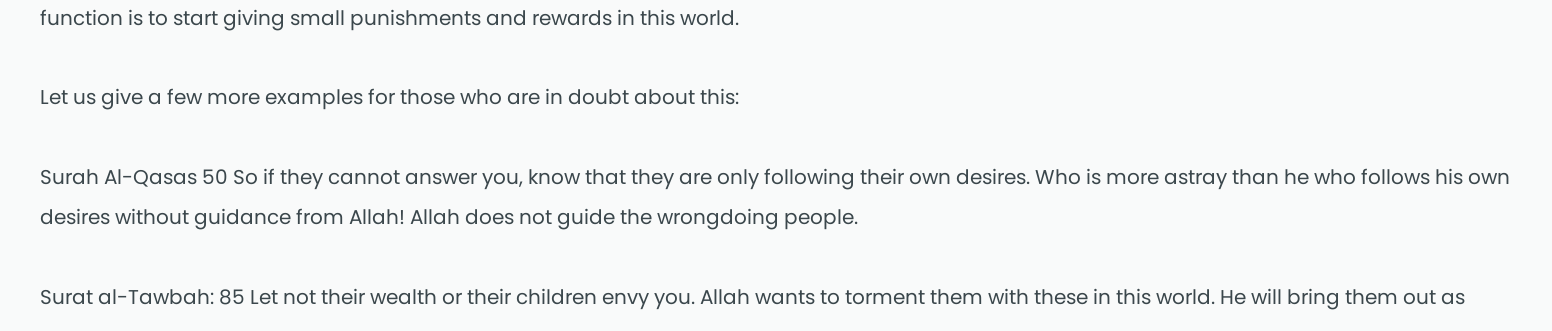function is to start giving small punishments and rewards in this world.

Let us give a few more examples for those who are in doubt about this:

Surah Al-Qasas 50 So if they cannot answer you, know that they are only following their own desires. Who is more astray than he who follows his own desires without guidance from Allah! Allah does not guide the wrongdoing people.

Surat al-Tawbah: 85 Let not their wealth or their children envy you. Allah wants to torment them with these in this world. He will bring them out as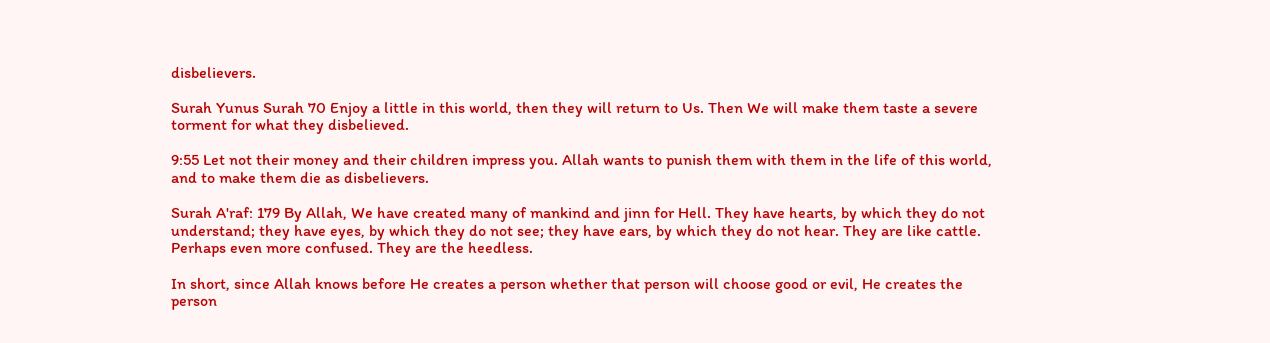disbelievers.

Surah Yunus Surah 70 Enjoy a little in this world, then they will return to Us. Then We will make them taste a severe torment for what they disbelieved.

9:55 Let not their money and their children impress you. Allah wants to punish them with them in the life of this world, and to make them die as disbelievers.

Surah A'raf: 179 By Allah, We have created many of mankind and jinn for Hell. They have hearts, by which they do not understand; they have eyes, by which they do not see; they have ears, by which they do not hear. They are like cattle. Perhaps even more confused. They are the heedless.

In short, since Allah knows before He creates a person whether that person will choose good or evil, He creates the person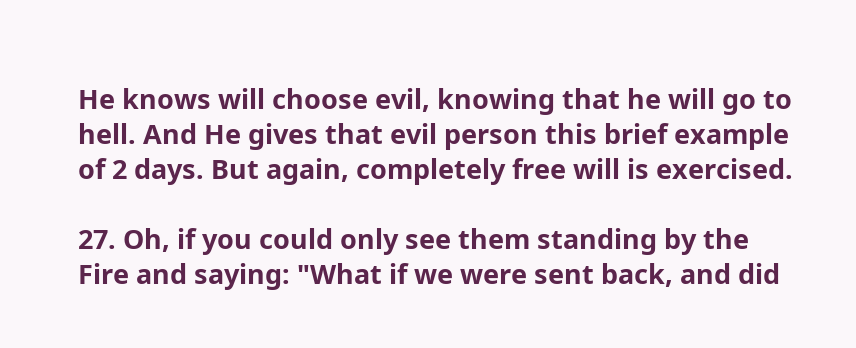He knows will choose evil, knowing that he will go to hell. And He gives that evil person this brief example of 2 days. But again, completely free will is exercised.

27. Oh, if you could only see them standing by the Fire and saying: "What if we were sent back, and did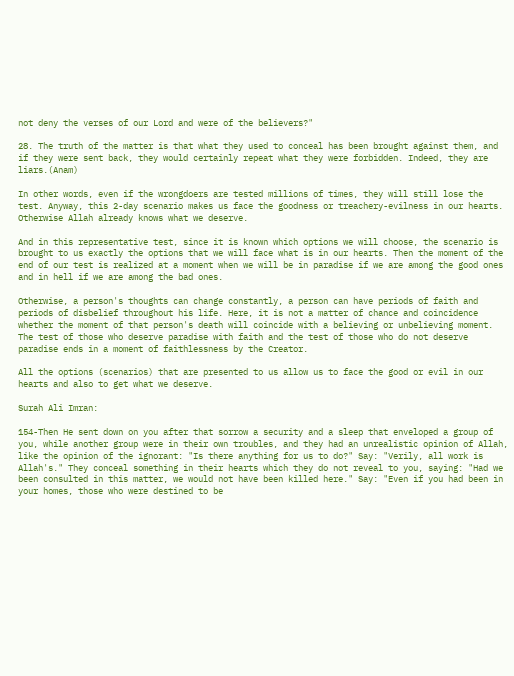not deny the verses of our Lord and were of the believers?"

28. The truth of the matter is that what they used to conceal has been brought against them, and if they were sent back, they would certainly repeat what they were forbidden. Indeed, they are liars.(Anam)

In other words, even if the wrongdoers are tested millions of times, they will still lose the test. Anyway, this 2-day scenario makes us face the goodness or treachery-evilness in our hearts. Otherwise Allah already knows what we deserve.

And in this representative test, since it is known which options we will choose, the scenario is brought to us exactly the options that we will face what is in our hearts. Then the moment of the end of our test is realized at a moment when we will be in paradise if we are among the good ones and in hell if we are among the bad ones.

Otherwise, a person's thoughts can change constantly, a person can have periods of faith and periods of disbelief throughout his life. Here, it is not a matter of chance and coincidence whether the moment of that person's death will coincide with a believing or unbelieving moment. The test of those who deserve paradise with faith and the test of those who do not deserve paradise ends in a moment of faithlessness by the Creator.

All the options (scenarios) that are presented to us allow us to face the good or evil in our hearts and also to get what we deserve.

Surah Ali Imran:

154-Then He sent down on you after that sorrow a security and a sleep that enveloped a group of you, while another group were in their own troubles, and they had an unrealistic opinion of Allah, like the opinion of the ignorant: "Is there anything for us to do?" Say: "Verily, all work is Allah's." They conceal something in their hearts which they do not reveal to you, saying: "Had we been consulted in this matter, we would not have been killed here." Say: "Even if you had been in your homes, those who were destined to be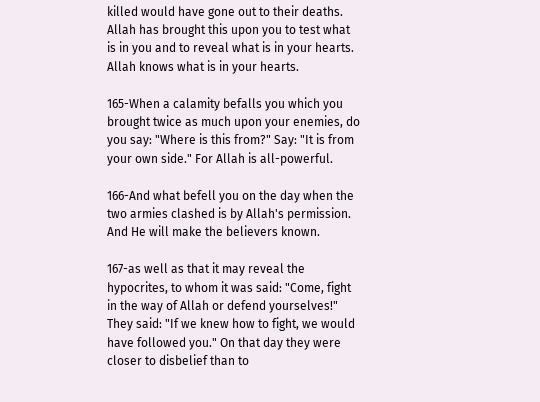killed would have gone out to their deaths. Allah has brought this upon you to test what is in you and to reveal what is in your hearts. Allah knows what is in your hearts.

165-When a calamity befalls you which you brought twice as much upon your enemies, do you say: "Where is this from?" Say: "It is from your own side." For Allah is all-powerful.

166-And what befell you on the day when the two armies clashed is by Allah's permission. And He will make the believers known.

167-as well as that it may reveal the hypocrites, to whom it was said: "Come, fight in the way of Allah or defend yourselves!" They said: "If we knew how to fight, we would have followed you." On that day they were closer to disbelief than to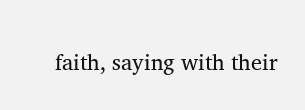faith, saying with their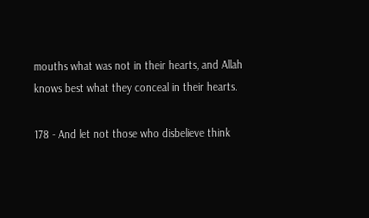mouths what was not in their hearts, and Allah knows best what they conceal in their hearts.

178 - And let not those who disbelieve think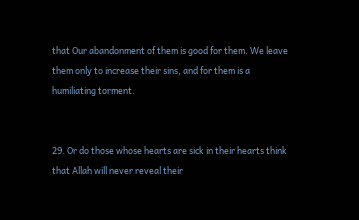that Our abandonment of them is good for them. We leave them only to increase their sins, and for them is a humiliating torment.


29. Or do those whose hearts are sick in their hearts think that Allah will never reveal their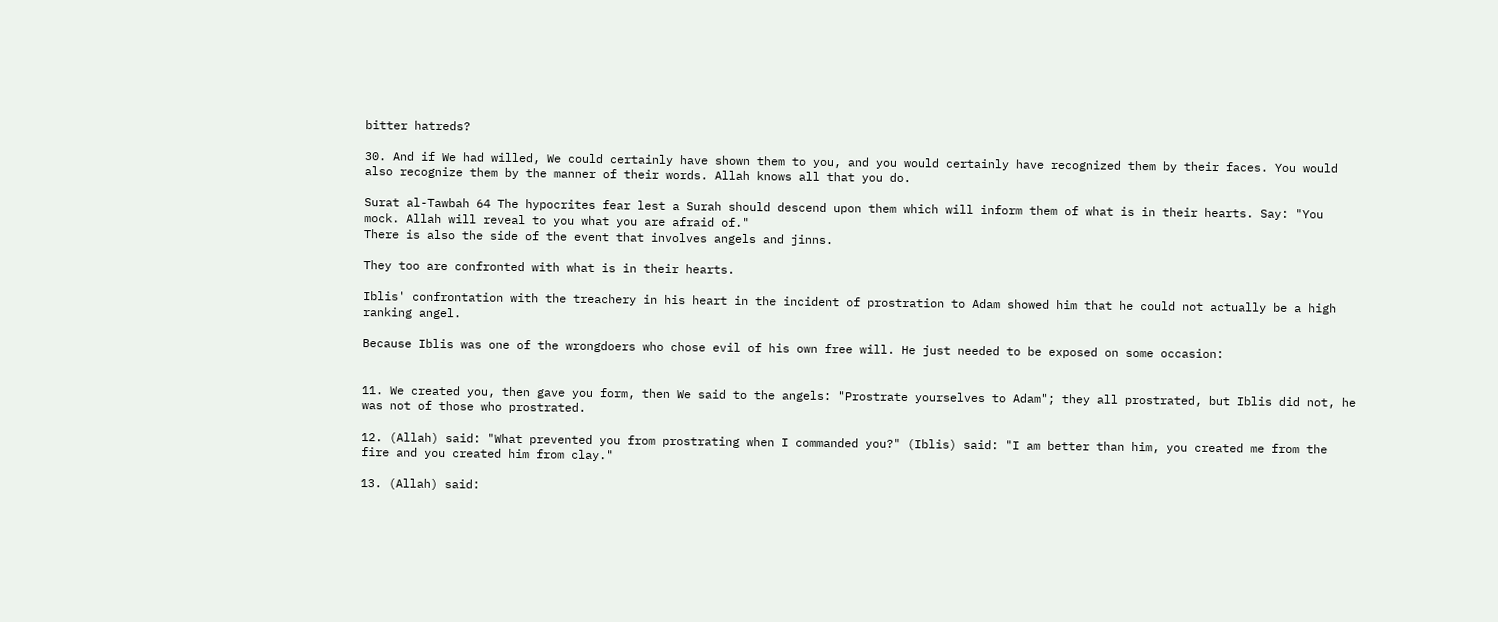bitter hatreds?

30. And if We had willed, We could certainly have shown them to you, and you would certainly have recognized them by their faces. You would also recognize them by the manner of their words. Allah knows all that you do.

Surat al-Tawbah 64 The hypocrites fear lest a Surah should descend upon them which will inform them of what is in their hearts. Say: "You mock. Allah will reveal to you what you are afraid of."
There is also the side of the event that involves angels and jinns.

They too are confronted with what is in their hearts.

Iblis' confrontation with the treachery in his heart in the incident of prostration to Adam showed him that he could not actually be a high ranking angel.

Because Iblis was one of the wrongdoers who chose evil of his own free will. He just needed to be exposed on some occasion:


11. We created you, then gave you form, then We said to the angels: "Prostrate yourselves to Adam"; they all prostrated, but Iblis did not, he was not of those who prostrated.

12. (Allah) said: "What prevented you from prostrating when I commanded you?" (Iblis) said: "I am better than him, you created me from the fire and you created him from clay."

13. (Allah) said: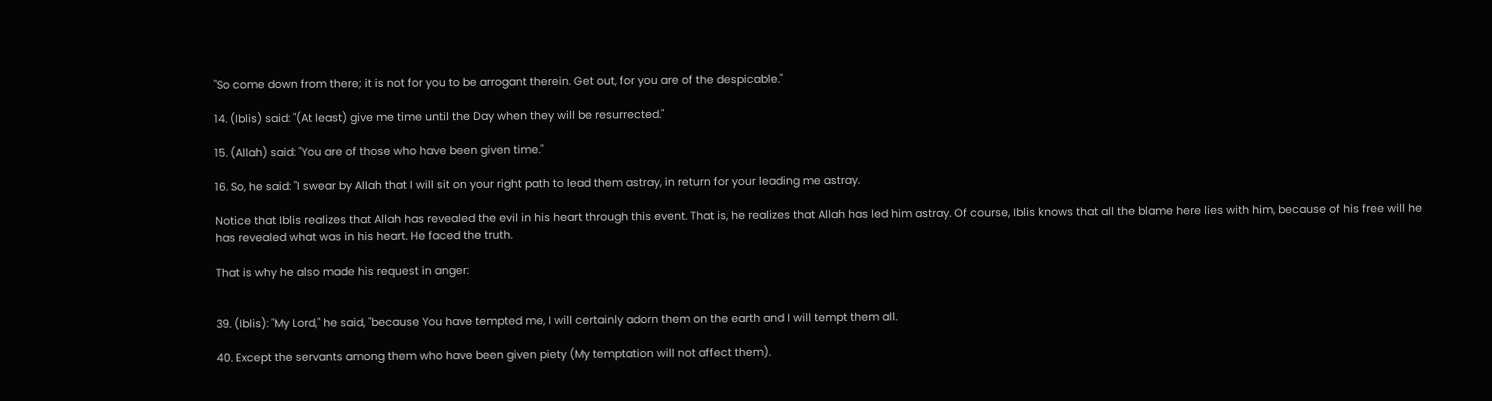"So come down from there; it is not for you to be arrogant therein. Get out, for you are of the despicable."

14. (Iblis) said: "(At least) give me time until the Day when they will be resurrected."

15. (Allah) said: "You are of those who have been given time."

16. So, he said: "I swear by Allah that I will sit on your right path to lead them astray, in return for your leading me astray.

Notice that Iblis realizes that Allah has revealed the evil in his heart through this event. That is, he realizes that Allah has led him astray. Of course, Iblis knows that all the blame here lies with him, because of his free will he has revealed what was in his heart. He faced the truth.

That is why he also made his request in anger:


39. (Iblis): "My Lord," he said, "because You have tempted me, I will certainly adorn them on the earth and I will tempt them all.

40. Except the servants among them who have been given piety (My temptation will not affect them).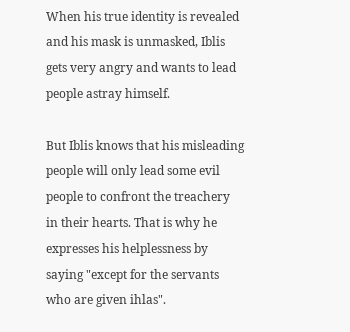When his true identity is revealed and his mask is unmasked, Iblis gets very angry and wants to lead people astray himself.

But Iblis knows that his misleading people will only lead some evil people to confront the treachery in their hearts. That is why he expresses his helplessness by saying "except for the servants who are given ihlas".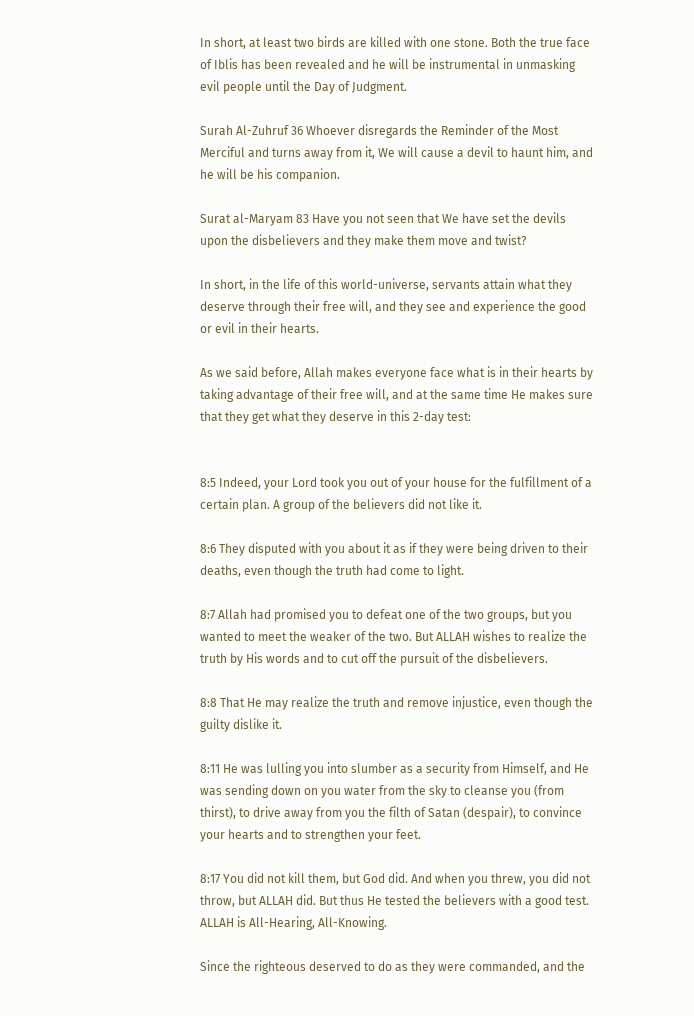In short, at least two birds are killed with one stone. Both the true face of Iblis has been revealed and he will be instrumental in unmasking evil people until the Day of Judgment.

Surah Al-Zuhruf 36 Whoever disregards the Reminder of the Most Merciful and turns away from it, We will cause a devil to haunt him, and he will be his companion.

Surat al-Maryam 83 Have you not seen that We have set the devils upon the disbelievers and they make them move and twist?

In short, in the life of this world-universe, servants attain what they deserve through their free will, and they see and experience the good or evil in their hearts.

As we said before, Allah makes everyone face what is in their hearts by taking advantage of their free will, and at the same time He makes sure that they get what they deserve in this 2-day test:


8:5 Indeed, your Lord took you out of your house for the fulfillment of a certain plan. A group of the believers did not like it.

8:6 They disputed with you about it as if they were being driven to their deaths, even though the truth had come to light.

8:7 Allah had promised you to defeat one of the two groups, but you wanted to meet the weaker of the two. But ALLAH wishes to realize the truth by His words and to cut off the pursuit of the disbelievers.

8:8 That He may realize the truth and remove injustice, even though the guilty dislike it.

8:11 He was lulling you into slumber as a security from Himself, and He was sending down on you water from the sky to cleanse you (from thirst), to drive away from you the filth of Satan (despair), to convince your hearts and to strengthen your feet.

8:17 You did not kill them, but God did. And when you threw, you did not throw, but ALLAH did. But thus He tested the believers with a good test. ALLAH is All-Hearing, All-Knowing.

Since the righteous deserved to do as they were commanded, and the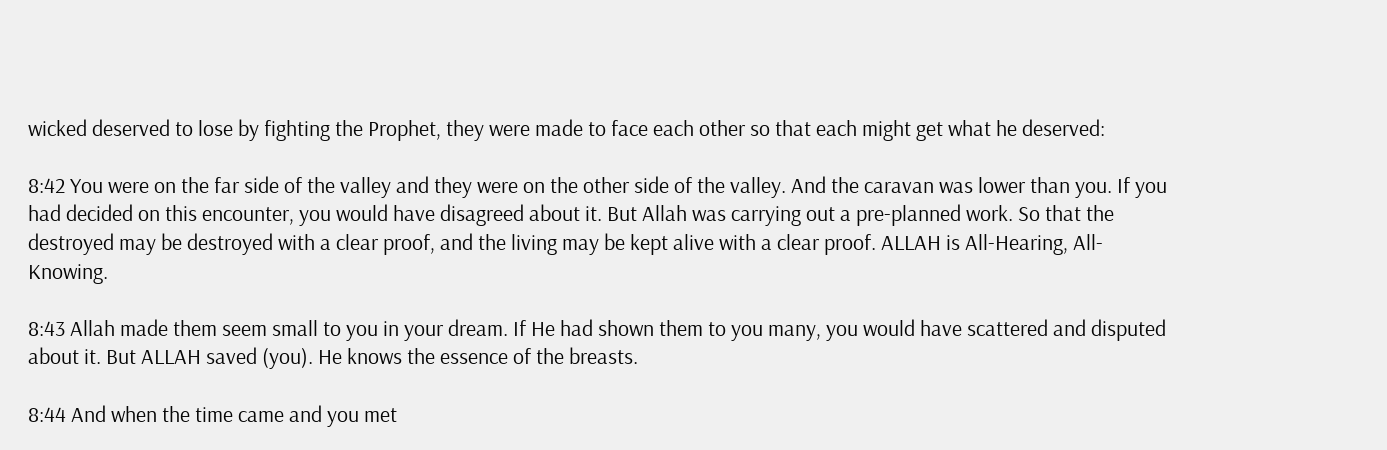wicked deserved to lose by fighting the Prophet, they were made to face each other so that each might get what he deserved:

8:42 You were on the far side of the valley and they were on the other side of the valley. And the caravan was lower than you. If you had decided on this encounter, you would have disagreed about it. But Allah was carrying out a pre-planned work. So that the destroyed may be destroyed with a clear proof, and the living may be kept alive with a clear proof. ALLAH is All-Hearing, All-Knowing.

8:43 Allah made them seem small to you in your dream. If He had shown them to you many, you would have scattered and disputed about it. But ALLAH saved (you). He knows the essence of the breasts.

8:44 And when the time came and you met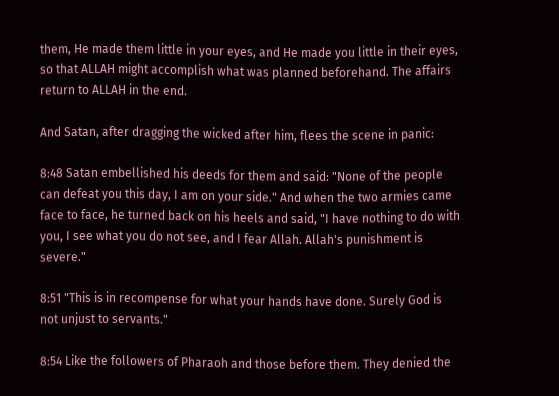them, He made them little in your eyes, and He made you little in their eyes, so that ALLAH might accomplish what was planned beforehand. The affairs return to ALLAH in the end.

And Satan, after dragging the wicked after him, flees the scene in panic:

8:48 Satan embellished his deeds for them and said: "None of the people can defeat you this day, I am on your side." And when the two armies came face to face, he turned back on his heels and said, "I have nothing to do with you, I see what you do not see, and I fear Allah. Allah's punishment is severe."

8:51 "This is in recompense for what your hands have done. Surely God is not unjust to servants."

8:54 Like the followers of Pharaoh and those before them. They denied the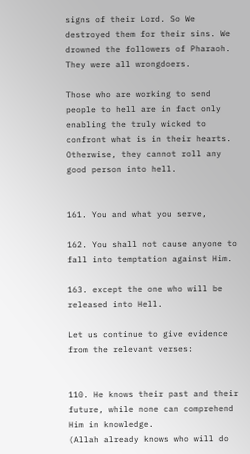signs of their Lord. So We destroyed them for their sins. We drowned the followers of Pharaoh. They were all wrongdoers.

Those who are working to send people to hell are in fact only enabling the truly wicked to confront what is in their hearts. Otherwise, they cannot roll any good person into hell.


161. You and what you serve,

162. You shall not cause anyone to fall into temptation against Him.

163. except the one who will be released into Hell.

Let us continue to give evidence from the relevant verses:


110. He knows their past and their future, while none can comprehend Him in knowledge.
(Allah already knows who will do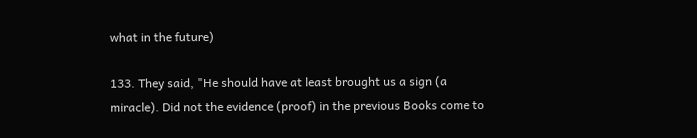what in the future)

133. They said, "He should have at least brought us a sign (a miracle). Did not the evidence (proof) in the previous Books come to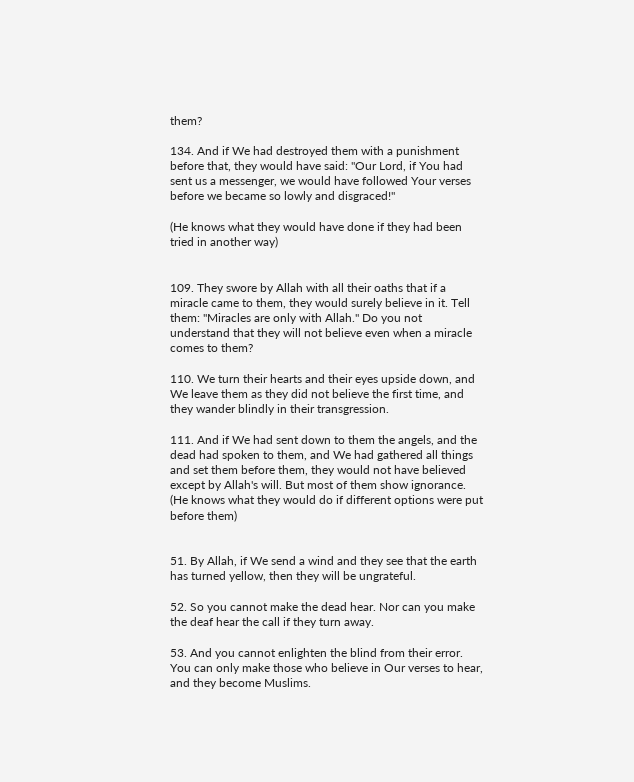them?

134. And if We had destroyed them with a punishment before that, they would have said: "Our Lord, if You had sent us a messenger, we would have followed Your verses before we became so lowly and disgraced!"

(He knows what they would have done if they had been tried in another way)


109. They swore by Allah with all their oaths that if a miracle came to them, they would surely believe in it. Tell them: "Miracles are only with Allah." Do you not understand that they will not believe even when a miracle comes to them?

110. We turn their hearts and their eyes upside down, and We leave them as they did not believe the first time, and they wander blindly in their transgression.

111. And if We had sent down to them the angels, and the dead had spoken to them, and We had gathered all things and set them before them, they would not have believed except by Allah's will. But most of them show ignorance.
(He knows what they would do if different options were put before them)


51. By Allah, if We send a wind and they see that the earth has turned yellow, then they will be ungrateful.

52. So you cannot make the dead hear. Nor can you make the deaf hear the call if they turn away.

53. And you cannot enlighten the blind from their error. You can only make those who believe in Our verses to hear, and they become Muslims.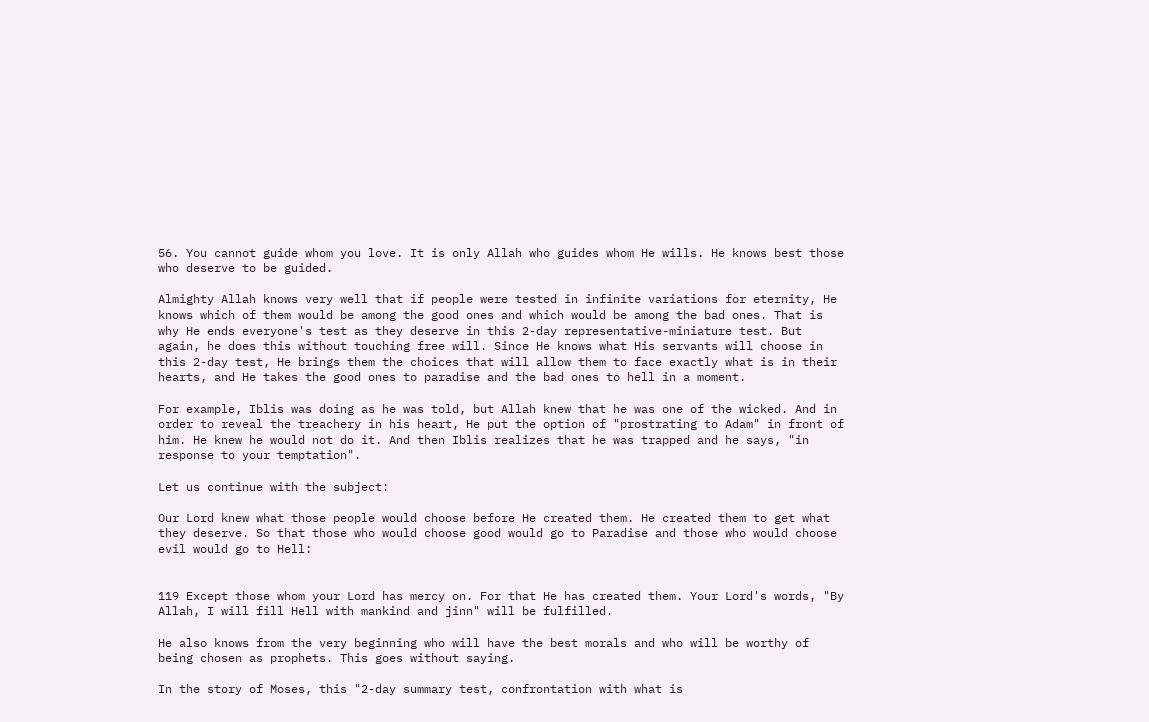56. You cannot guide whom you love. It is only Allah who guides whom He wills. He knows best those who deserve to be guided.

Almighty Allah knows very well that if people were tested in infinite variations for eternity, He knows which of them would be among the good ones and which would be among the bad ones. That is why He ends everyone's test as they deserve in this 2-day representative-miniature test. But again, he does this without touching free will. Since He knows what His servants will choose in this 2-day test, He brings them the choices that will allow them to face exactly what is in their hearts, and He takes the good ones to paradise and the bad ones to hell in a moment.

For example, Iblis was doing as he was told, but Allah knew that he was one of the wicked. And in order to reveal the treachery in his heart, He put the option of "prostrating to Adam" in front of him. He knew he would not do it. And then Iblis realizes that he was trapped and he says, "in response to your temptation".

Let us continue with the subject:

Our Lord knew what those people would choose before He created them. He created them to get what they deserve. So that those who would choose good would go to Paradise and those who would choose evil would go to Hell:


119 Except those whom your Lord has mercy on. For that He has created them. Your Lord's words, "By Allah, I will fill Hell with mankind and jinn" will be fulfilled.

He also knows from the very beginning who will have the best morals and who will be worthy of being chosen as prophets. This goes without saying.

In the story of Moses, this "2-day summary test, confrontation with what is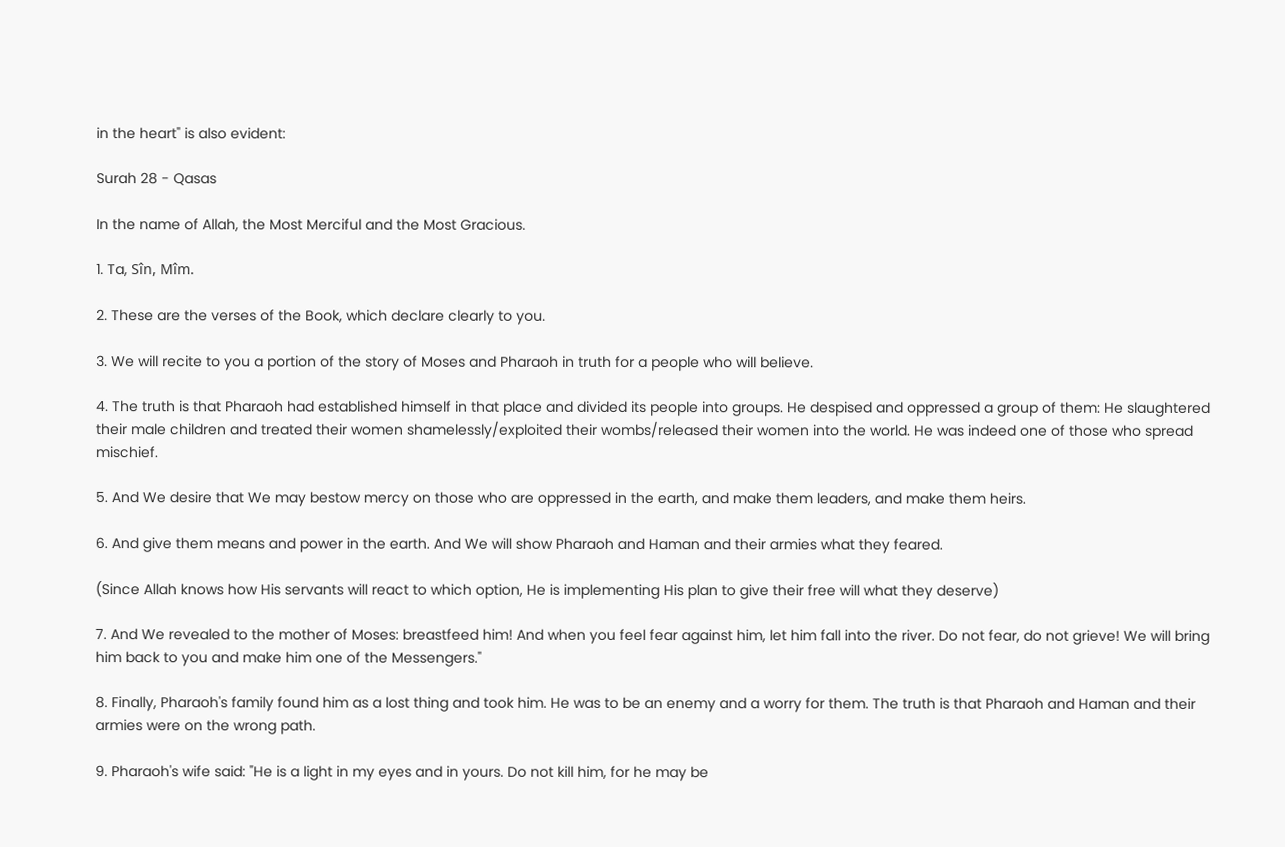in the heart" is also evident:

Surah 28 - Qasas

In the name of Allah, the Most Merciful and the Most Gracious.

1. Ta, Sîn, Mîm.

2. These are the verses of the Book, which declare clearly to you.

3. We will recite to you a portion of the story of Moses and Pharaoh in truth for a people who will believe.

4. The truth is that Pharaoh had established himself in that place and divided its people into groups. He despised and oppressed a group of them: He slaughtered their male children and treated their women shamelessly/exploited their wombs/released their women into the world. He was indeed one of those who spread mischief.

5. And We desire that We may bestow mercy on those who are oppressed in the earth, and make them leaders, and make them heirs.

6. And give them means and power in the earth. And We will show Pharaoh and Haman and their armies what they feared.

(Since Allah knows how His servants will react to which option, He is implementing His plan to give their free will what they deserve)

7. And We revealed to the mother of Moses: breastfeed him! And when you feel fear against him, let him fall into the river. Do not fear, do not grieve! We will bring him back to you and make him one of the Messengers."

8. Finally, Pharaoh's family found him as a lost thing and took him. He was to be an enemy and a worry for them. The truth is that Pharaoh and Haman and their armies were on the wrong path.

9. Pharaoh's wife said: "He is a light in my eyes and in yours. Do not kill him, for he may be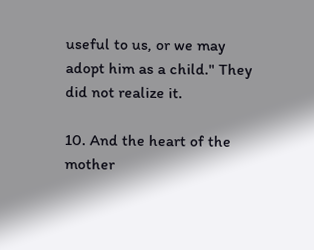useful to us, or we may adopt him as a child." They did not realize it.

10. And the heart of the mother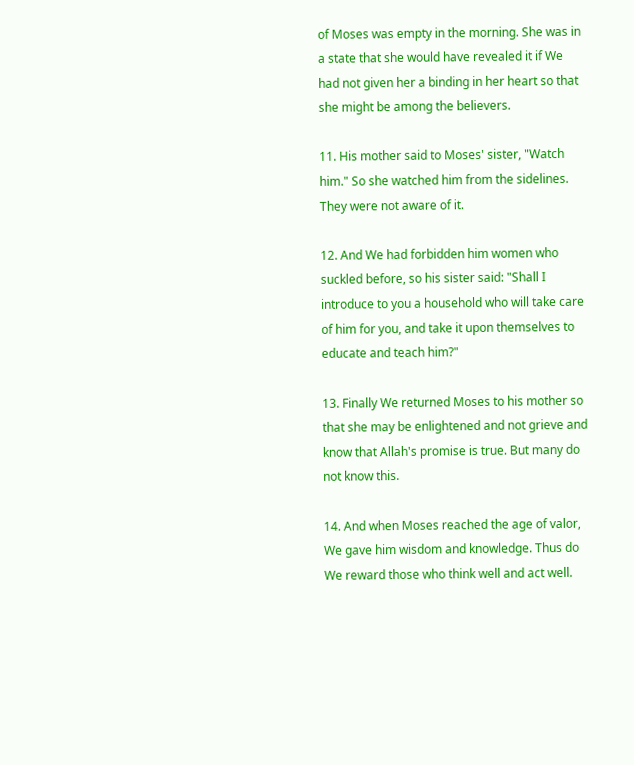of Moses was empty in the morning. She was in a state that she would have revealed it if We had not given her a binding in her heart so that she might be among the believers.

11. His mother said to Moses' sister, "Watch him." So she watched him from the sidelines. They were not aware of it.

12. And We had forbidden him women who suckled before, so his sister said: "Shall I introduce to you a household who will take care of him for you, and take it upon themselves to educate and teach him?"

13. Finally We returned Moses to his mother so that she may be enlightened and not grieve and know that Allah's promise is true. But many do not know this.

14. And when Moses reached the age of valor, We gave him wisdom and knowledge. Thus do We reward those who think well and act well.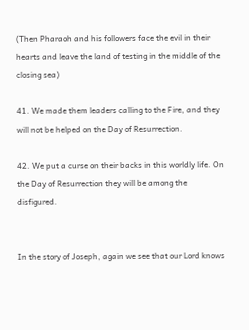(Then Pharaoh and his followers face the evil in their hearts and leave the land of testing in the middle of the closing sea)

41. We made them leaders calling to the Fire, and they will not be helped on the Day of Resurrection.

42. We put a curse on their backs in this worldly life. On the Day of Resurrection they will be among the disfigured.


In the story of Joseph, again we see that our Lord knows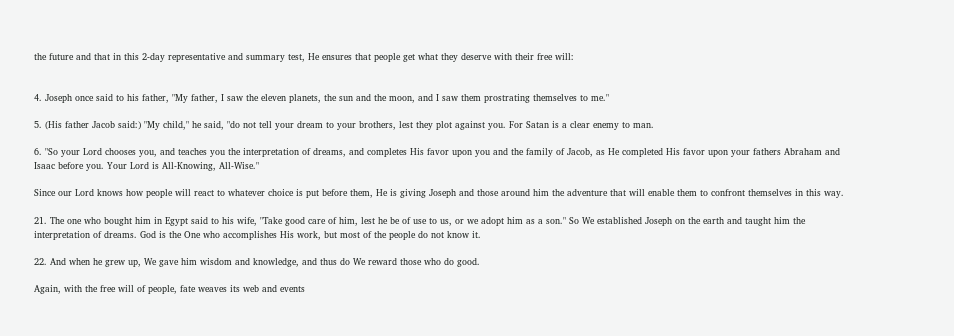the future and that in this 2-day representative and summary test, He ensures that people get what they deserve with their free will:


4. Joseph once said to his father, "My father, I saw the eleven planets, the sun and the moon, and I saw them prostrating themselves to me."

5. (His father Jacob said:) "My child," he said, "do not tell your dream to your brothers, lest they plot against you. For Satan is a clear enemy to man.

6. "So your Lord chooses you, and teaches you the interpretation of dreams, and completes His favor upon you and the family of Jacob, as He completed His favor upon your fathers Abraham and Isaac before you. Your Lord is All-Knowing, All-Wise."

Since our Lord knows how people will react to whatever choice is put before them, He is giving Joseph and those around him the adventure that will enable them to confront themselves in this way.

21. The one who bought him in Egypt said to his wife, "Take good care of him, lest he be of use to us, or we adopt him as a son." So We established Joseph on the earth and taught him the interpretation of dreams. God is the One who accomplishes His work, but most of the people do not know it.

22. And when he grew up, We gave him wisdom and knowledge, and thus do We reward those who do good.

Again, with the free will of people, fate weaves its web and events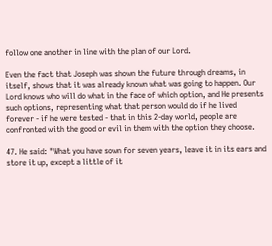follow one another in line with the plan of our Lord.

Even the fact that Joseph was shown the future through dreams, in itself, shows that it was already known what was going to happen. Our Lord knows who will do what in the face of which option, and He presents such options, representing what that person would do if he lived forever - if he were tested - that in this 2-day world, people are confronted with the good or evil in them with the option they choose.

47. He said: "What you have sown for seven years, leave it in its ears and store it up, except a little of it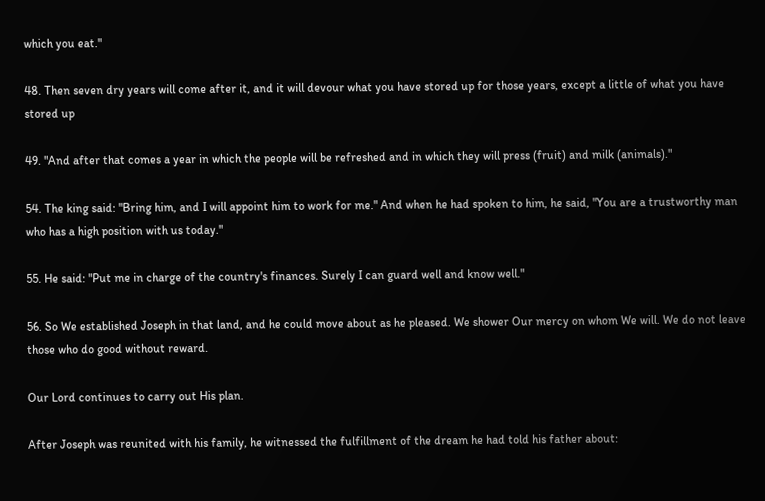which you eat."

48. Then seven dry years will come after it, and it will devour what you have stored up for those years, except a little of what you have stored up

49. "And after that comes a year in which the people will be refreshed and in which they will press (fruit) and milk (animals)."

54. The king said: "Bring him, and I will appoint him to work for me." And when he had spoken to him, he said, "You are a trustworthy man who has a high position with us today."

55. He said: "Put me in charge of the country's finances. Surely I can guard well and know well."

56. So We established Joseph in that land, and he could move about as he pleased. We shower Our mercy on whom We will. We do not leave those who do good without reward.

Our Lord continues to carry out His plan.

After Joseph was reunited with his family, he witnessed the fulfillment of the dream he had told his father about: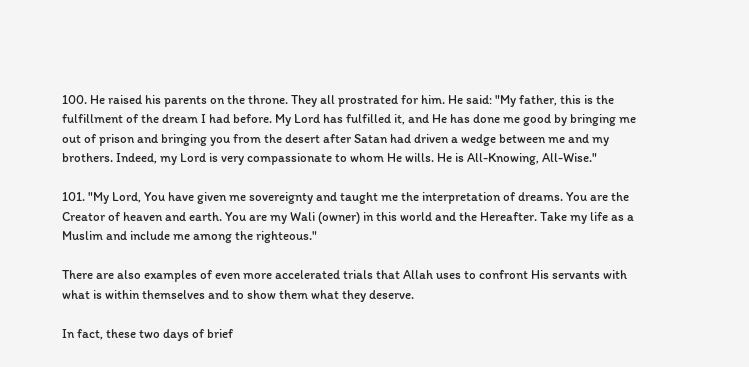100. He raised his parents on the throne. They all prostrated for him. He said: "My father, this is the fulfillment of the dream I had before. My Lord has fulfilled it, and He has done me good by bringing me out of prison and bringing you from the desert after Satan had driven a wedge between me and my brothers. Indeed, my Lord is very compassionate to whom He wills. He is All-Knowing, All-Wise."

101. "My Lord, You have given me sovereignty and taught me the interpretation of dreams. You are the Creator of heaven and earth. You are my Wali (owner) in this world and the Hereafter. Take my life as a Muslim and include me among the righteous."

There are also examples of even more accelerated trials that Allah uses to confront His servants with what is within themselves and to show them what they deserve.

In fact, these two days of brief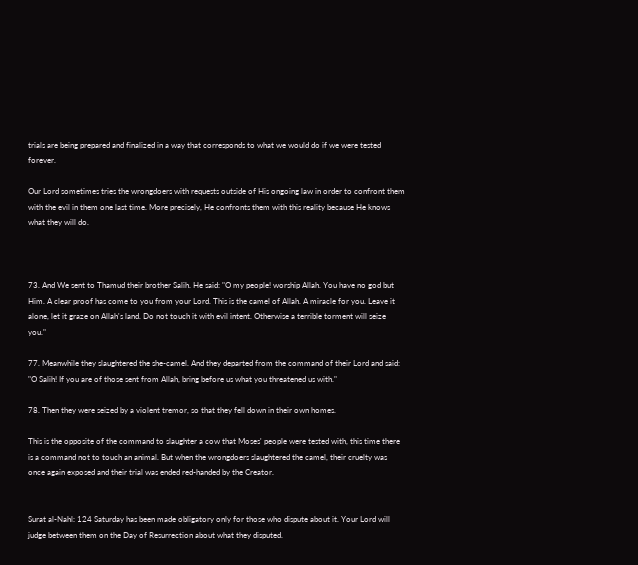trials are being prepared and finalized in a way that corresponds to what we would do if we were tested forever.

Our Lord sometimes tries the wrongdoers with requests outside of His ongoing law in order to confront them with the evil in them one last time. More precisely, He confronts them with this reality because He knows what they will do.



73. And We sent to Thamud their brother Salih. He said: "O my people! worship Allah. You have no god but Him. A clear proof has come to you from your Lord. This is the camel of Allah. A miracle for you. Leave it alone, let it graze on Allah's land. Do not touch it with evil intent. Otherwise a terrible torment will seize you."

77. Meanwhile they slaughtered the she-camel. And they departed from the command of their Lord and said: "O Salih! If you are of those sent from Allah, bring before us what you threatened us with."

78. Then they were seized by a violent tremor, so that they fell down in their own homes.

This is the opposite of the command to slaughter a cow that Moses' people were tested with, this time there is a command not to touch an animal. But when the wrongdoers slaughtered the camel, their cruelty was once again exposed and their trial was ended red-handed by the Creator.


Surat al-Nahl: 124 Saturday has been made obligatory only for those who dispute about it. Your Lord will judge between them on the Day of Resurrection about what they disputed.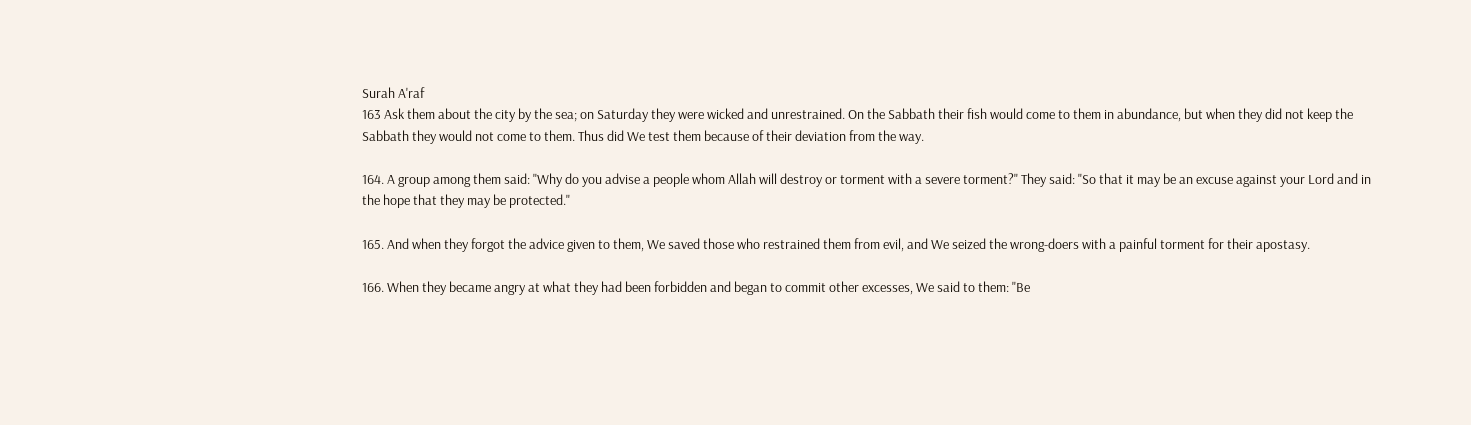Surah A'raf
163 Ask them about the city by the sea; on Saturday they were wicked and unrestrained. On the Sabbath their fish would come to them in abundance, but when they did not keep the Sabbath they would not come to them. Thus did We test them because of their deviation from the way.

164. A group among them said: "Why do you advise a people whom Allah will destroy or torment with a severe torment?" They said: "So that it may be an excuse against your Lord and in the hope that they may be protected."

165. And when they forgot the advice given to them, We saved those who restrained them from evil, and We seized the wrong-doers with a painful torment for their apostasy.

166. When they became angry at what they had been forbidden and began to commit other excesses, We said to them: "Be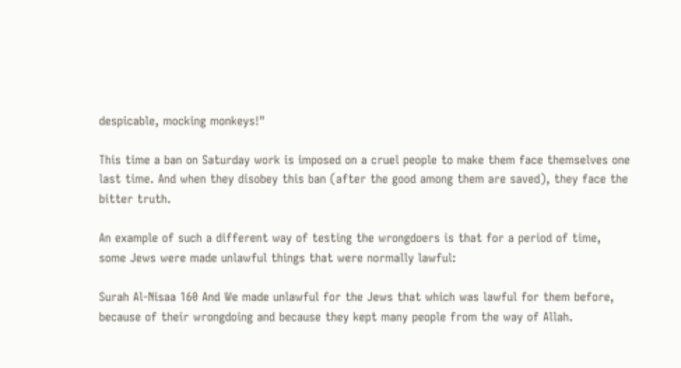despicable, mocking monkeys!"

This time a ban on Saturday work is imposed on a cruel people to make them face themselves one last time. And when they disobey this ban (after the good among them are saved), they face the bitter truth.

An example of such a different way of testing the wrongdoers is that for a period of time, some Jews were made unlawful things that were normally lawful:

Surah Al-Nisaa 160 And We made unlawful for the Jews that which was lawful for them before, because of their wrongdoing and because they kept many people from the way of Allah.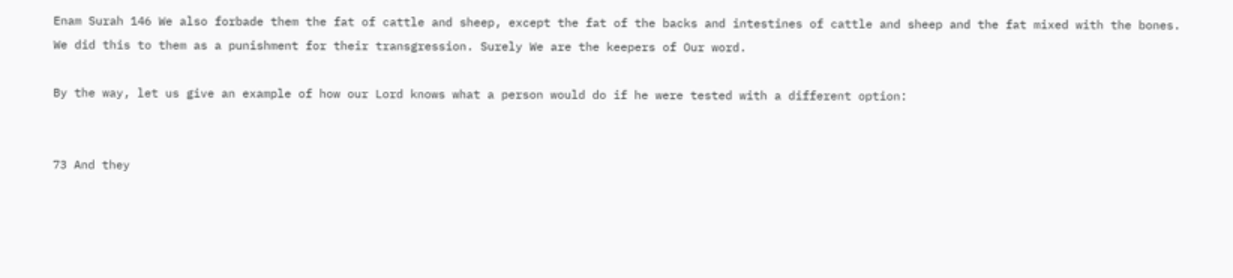Enam Surah 146 We also forbade them the fat of cattle and sheep, except the fat of the backs and intestines of cattle and sheep and the fat mixed with the bones. We did this to them as a punishment for their transgression. Surely We are the keepers of Our word.

By the way, let us give an example of how our Lord knows what a person would do if he were tested with a different option:


73 And they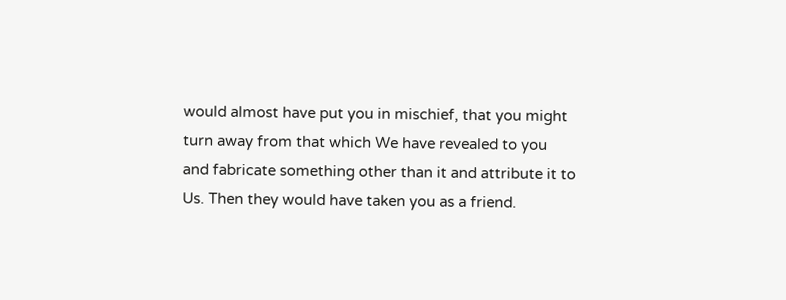would almost have put you in mischief, that you might turn away from that which We have revealed to you and fabricate something other than it and attribute it to Us. Then they would have taken you as a friend.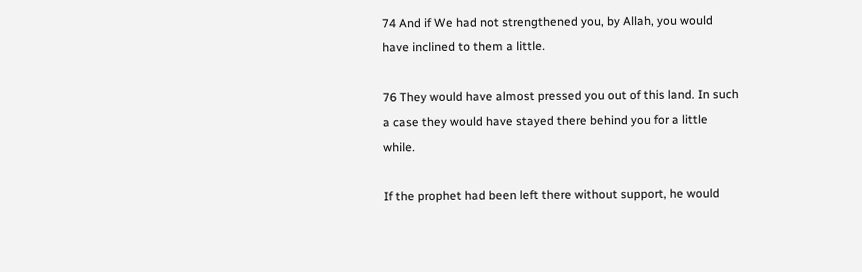74 And if We had not strengthened you, by Allah, you would have inclined to them a little.

76 They would have almost pressed you out of this land. In such a case they would have stayed there behind you for a little while.

If the prophet had been left there without support, he would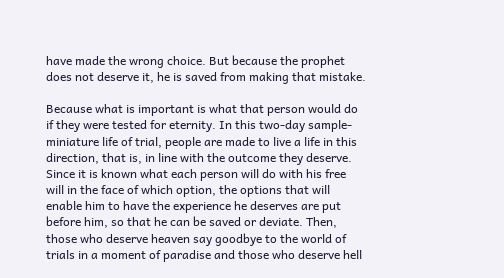have made the wrong choice. But because the prophet does not deserve it, he is saved from making that mistake.

Because what is important is what that person would do if they were tested for eternity. In this two-day sample-miniature life of trial, people are made to live a life in this direction, that is, in line with the outcome they deserve. Since it is known what each person will do with his free will in the face of which option, the options that will enable him to have the experience he deserves are put before him, so that he can be saved or deviate. Then, those who deserve heaven say goodbye to the world of trials in a moment of paradise and those who deserve hell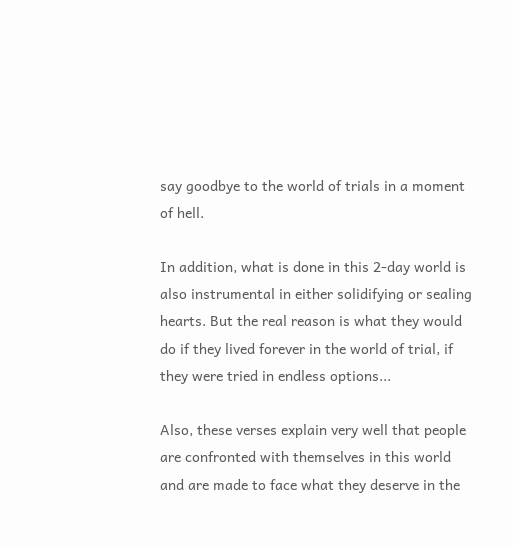say goodbye to the world of trials in a moment of hell.

In addition, what is done in this 2-day world is also instrumental in either solidifying or sealing hearts. But the real reason is what they would do if they lived forever in the world of trial, if they were tried in endless options...

Also, these verses explain very well that people are confronted with themselves in this world and are made to face what they deserve in the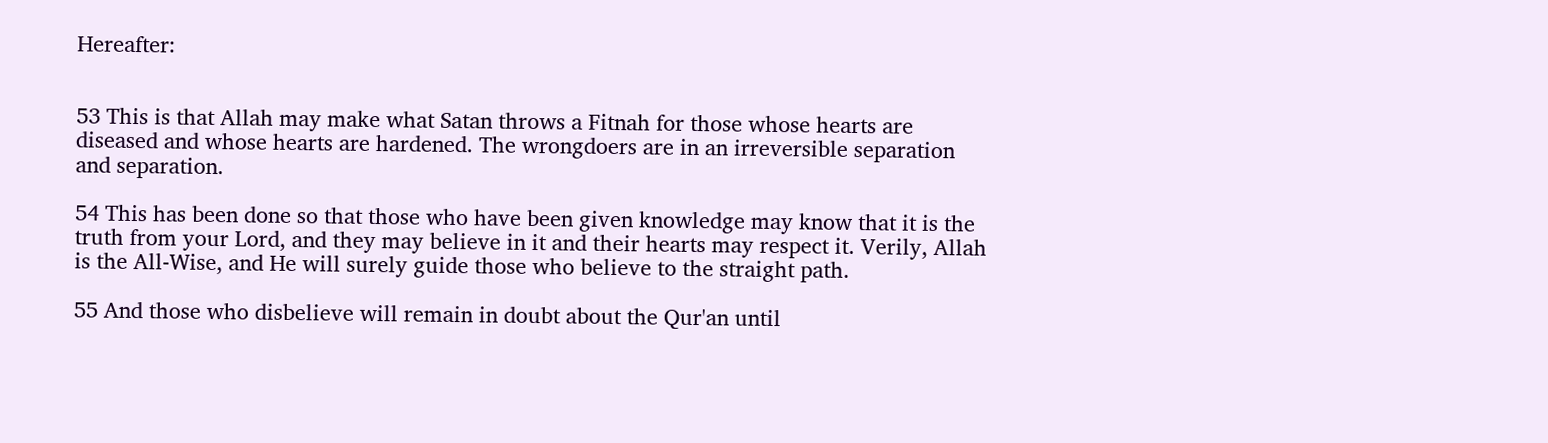Hereafter:


53 This is that Allah may make what Satan throws a Fitnah for those whose hearts are diseased and whose hearts are hardened. The wrongdoers are in an irreversible separation and separation.

54 This has been done so that those who have been given knowledge may know that it is the truth from your Lord, and they may believe in it and their hearts may respect it. Verily, Allah is the All-Wise, and He will surely guide those who believe to the straight path.

55 And those who disbelieve will remain in doubt about the Qur'an until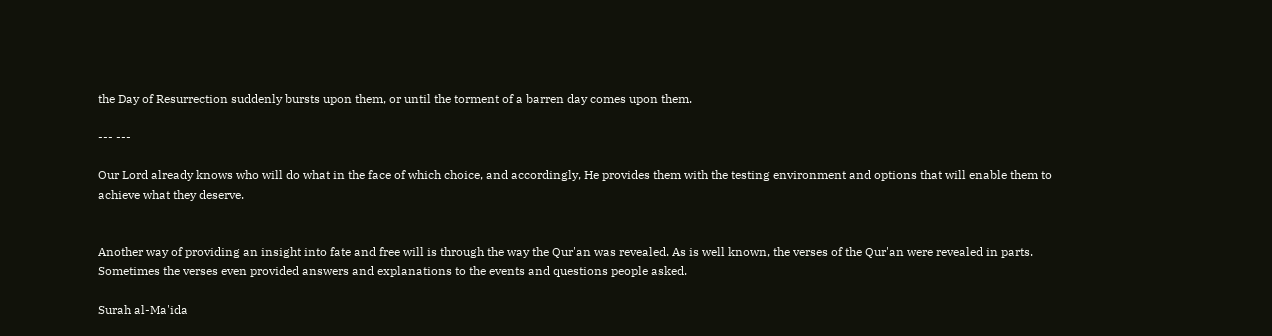the Day of Resurrection suddenly bursts upon them, or until the torment of a barren day comes upon them.

--- ---

Our Lord already knows who will do what in the face of which choice, and accordingly, He provides them with the testing environment and options that will enable them to achieve what they deserve.


Another way of providing an insight into fate and free will is through the way the Qur'an was revealed. As is well known, the verses of the Qur'an were revealed in parts. Sometimes the verses even provided answers and explanations to the events and questions people asked.

Surah al-Ma'ida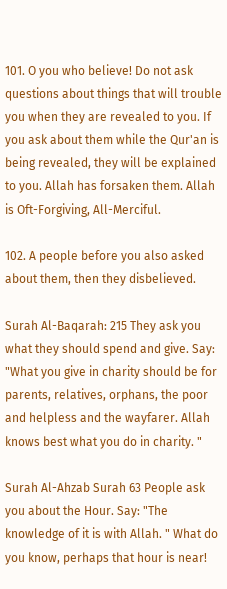101. O you who believe! Do not ask questions about things that will trouble you when they are revealed to you. If you ask about them while the Qur'an is being revealed, they will be explained to you. Allah has forsaken them. Allah is Oft-Forgiving, All-Merciful.

102. A people before you also asked about them, then they disbelieved.

Surah Al-Baqarah: 215 They ask you what they should spend and give. Say: "What you give in charity should be for parents, relatives, orphans, the poor and helpless and the wayfarer. Allah knows best what you do in charity. "

Surah Al-Ahzab Surah 63 People ask you about the Hour. Say: "The knowledge of it is with Allah. " What do you know, perhaps that hour is near!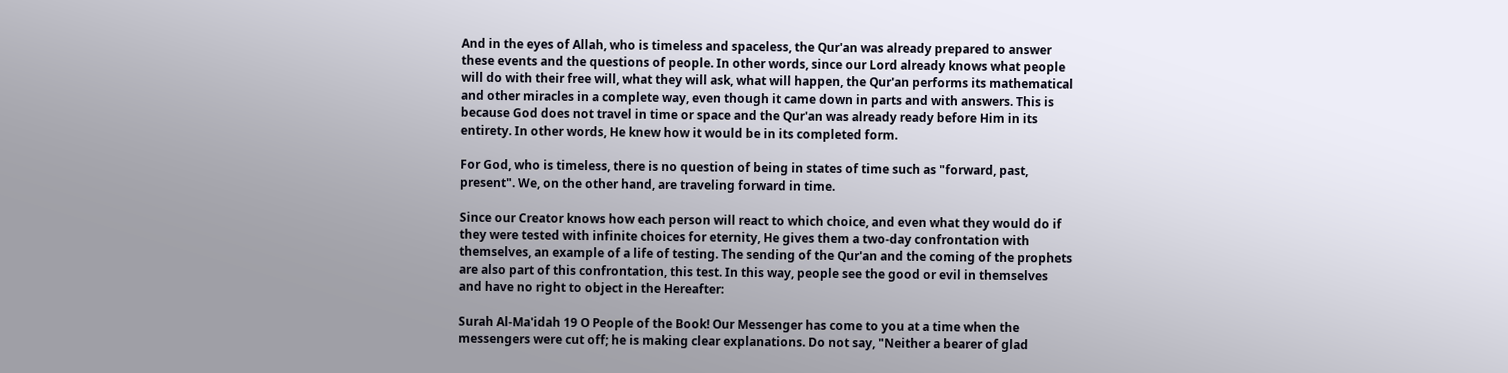And in the eyes of Allah, who is timeless and spaceless, the Qur'an was already prepared to answer these events and the questions of people. In other words, since our Lord already knows what people will do with their free will, what they will ask, what will happen, the Qur'an performs its mathematical and other miracles in a complete way, even though it came down in parts and with answers. This is because God does not travel in time or space and the Qur'an was already ready before Him in its entirety. In other words, He knew how it would be in its completed form.

For God, who is timeless, there is no question of being in states of time such as "forward, past, present". We, on the other hand, are traveling forward in time.

Since our Creator knows how each person will react to which choice, and even what they would do if they were tested with infinite choices for eternity, He gives them a two-day confrontation with themselves, an example of a life of testing. The sending of the Qur'an and the coming of the prophets are also part of this confrontation, this test. In this way, people see the good or evil in themselves and have no right to object in the Hereafter:

Surah Al-Ma'idah 19 O People of the Book! Our Messenger has come to you at a time when the messengers were cut off; he is making clear explanations. Do not say, "Neither a bearer of glad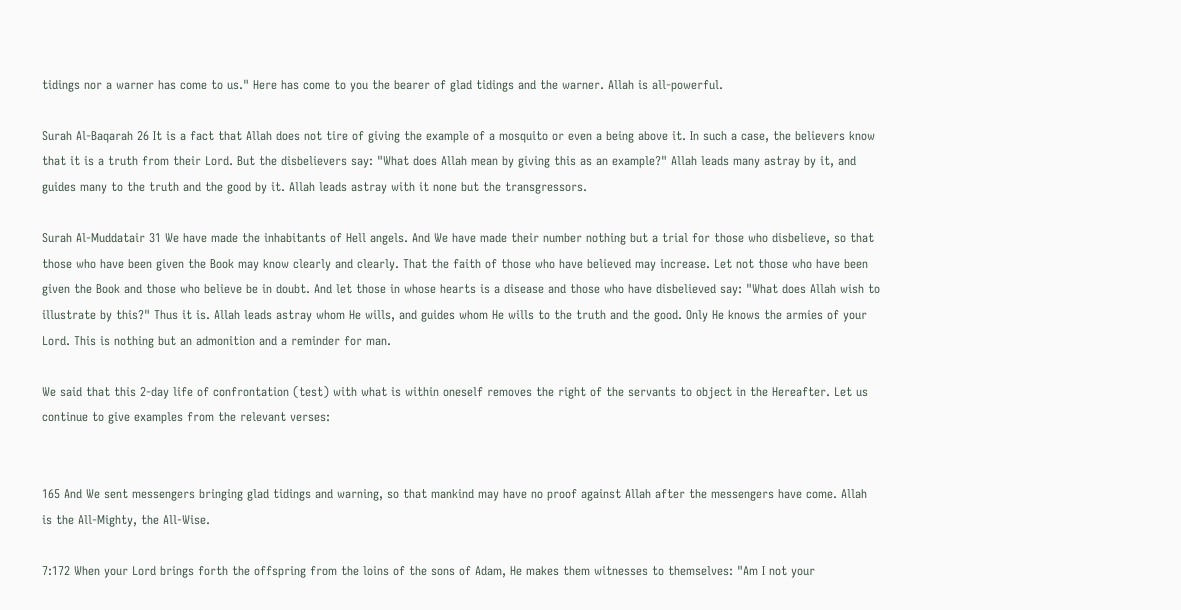tidings nor a warner has come to us." Here has come to you the bearer of glad tidings and the warner. Allah is all-powerful.

Surah Al-Baqarah 26 It is a fact that Allah does not tire of giving the example of a mosquito or even a being above it. In such a case, the believers know that it is a truth from their Lord. But the disbelievers say: "What does Allah mean by giving this as an example?" Allah leads many astray by it, and guides many to the truth and the good by it. Allah leads astray with it none but the transgressors.

Surah Al-Muddatair 31 We have made the inhabitants of Hell angels. And We have made their number nothing but a trial for those who disbelieve, so that those who have been given the Book may know clearly and clearly. That the faith of those who have believed may increase. Let not those who have been given the Book and those who believe be in doubt. And let those in whose hearts is a disease and those who have disbelieved say: "What does Allah wish to illustrate by this?" Thus it is. Allah leads astray whom He wills, and guides whom He wills to the truth and the good. Only He knows the armies of your Lord. This is nothing but an admonition and a reminder for man.

We said that this 2-day life of confrontation (test) with what is within oneself removes the right of the servants to object in the Hereafter. Let us continue to give examples from the relevant verses:


165 And We sent messengers bringing glad tidings and warning, so that mankind may have no proof against Allah after the messengers have come. Allah is the All-Mighty, the All-Wise.

7:172 When your Lord brings forth the offspring from the loins of the sons of Adam, He makes them witnesses to themselves: "Am I not your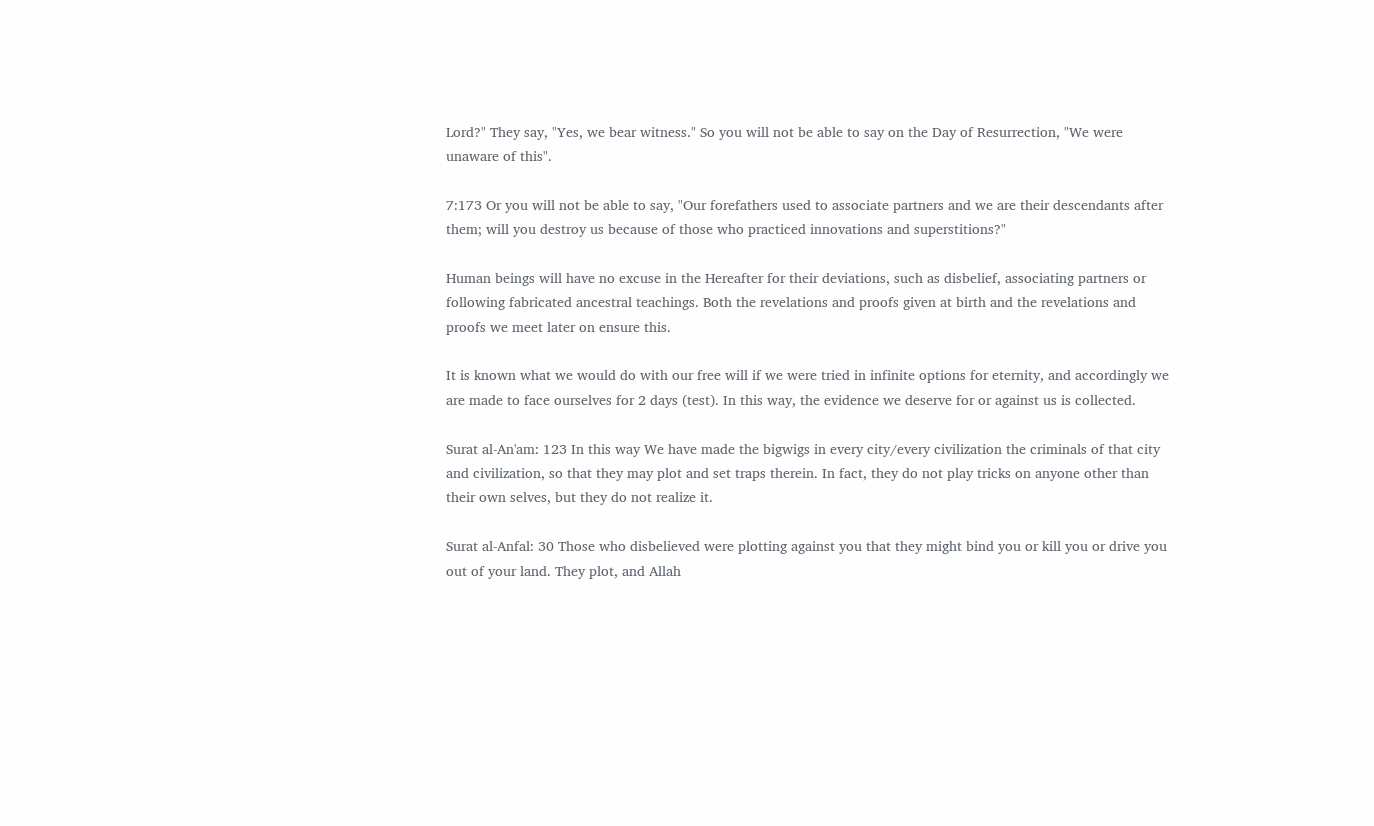Lord?" They say, "Yes, we bear witness." So you will not be able to say on the Day of Resurrection, "We were unaware of this".

7:173 Or you will not be able to say, "Our forefathers used to associate partners and we are their descendants after them; will you destroy us because of those who practiced innovations and superstitions?"

Human beings will have no excuse in the Hereafter for their deviations, such as disbelief, associating partners or following fabricated ancestral teachings. Both the revelations and proofs given at birth and the revelations and proofs we meet later on ensure this.

It is known what we would do with our free will if we were tried in infinite options for eternity, and accordingly we are made to face ourselves for 2 days (test). In this way, the evidence we deserve for or against us is collected.

Surat al-An'am: 123 In this way We have made the bigwigs in every city/every civilization the criminals of that city and civilization, so that they may plot and set traps therein. In fact, they do not play tricks on anyone other than their own selves, but they do not realize it.

Surat al-Anfal: 30 Those who disbelieved were plotting against you that they might bind you or kill you or drive you out of your land. They plot, and Allah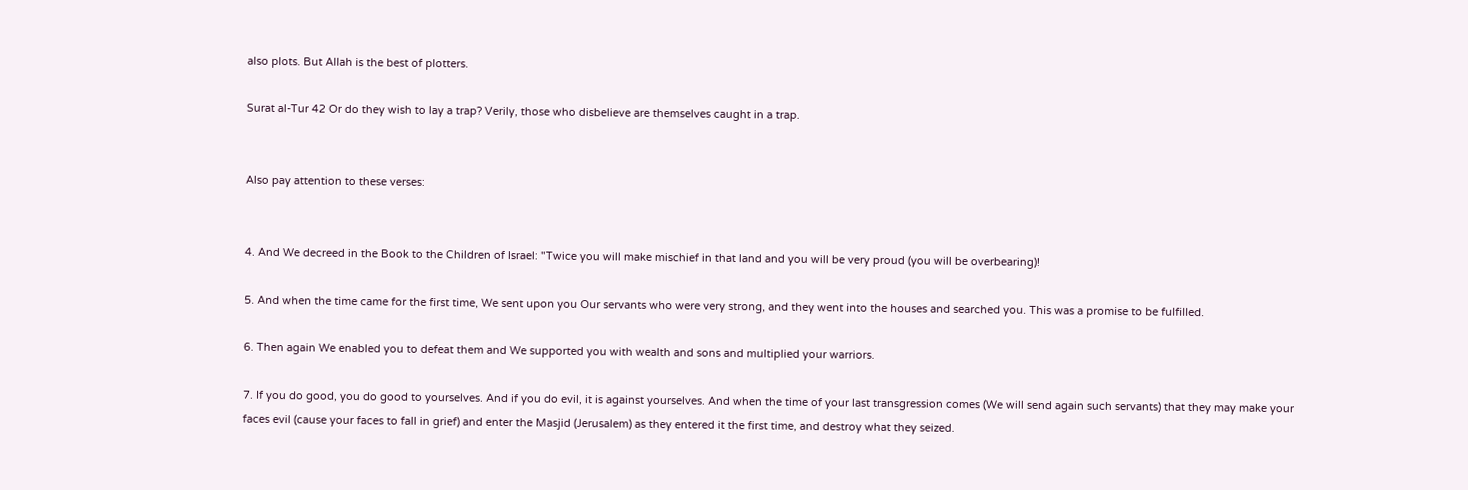also plots. But Allah is the best of plotters.

Surat al-Tur 42 Or do they wish to lay a trap? Verily, those who disbelieve are themselves caught in a trap.


Also pay attention to these verses:


4. And We decreed in the Book to the Children of Israel: "Twice you will make mischief in that land and you will be very proud (you will be overbearing)!

5. And when the time came for the first time, We sent upon you Our servants who were very strong, and they went into the houses and searched you. This was a promise to be fulfilled.

6. Then again We enabled you to defeat them and We supported you with wealth and sons and multiplied your warriors.

7. If you do good, you do good to yourselves. And if you do evil, it is against yourselves. And when the time of your last transgression comes (We will send again such servants) that they may make your faces evil (cause your faces to fall in grief) and enter the Masjid (Jerusalem) as they entered it the first time, and destroy what they seized.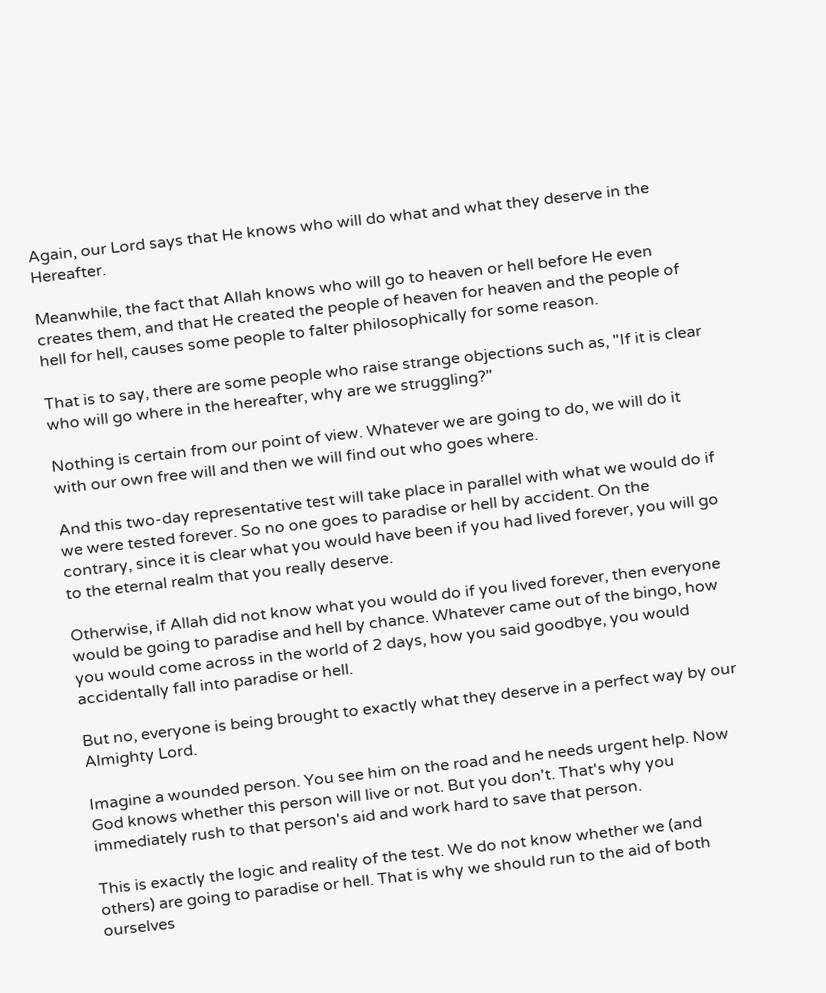Again, our Lord says that He knows who will do what and what they deserve in the Hereafter.

Meanwhile, the fact that Allah knows who will go to heaven or hell before He even creates them, and that He created the people of heaven for heaven and the people of hell for hell, causes some people to falter philosophically for some reason.

That is to say, there are some people who raise strange objections such as, "If it is clear who will go where in the hereafter, why are we struggling?"

Nothing is certain from our point of view. Whatever we are going to do, we will do it with our own free will and then we will find out who goes where.

And this two-day representative test will take place in parallel with what we would do if we were tested forever. So no one goes to paradise or hell by accident. On the contrary, since it is clear what you would have been if you had lived forever, you will go to the eternal realm that you really deserve.

Otherwise, if Allah did not know what you would do if you lived forever, then everyone would be going to paradise and hell by chance. Whatever came out of the bingo, how you would come across in the world of 2 days, how you said goodbye, you would accidentally fall into paradise or hell.

But no, everyone is being brought to exactly what they deserve in a perfect way by our Almighty Lord.

Imagine a wounded person. You see him on the road and he needs urgent help. Now God knows whether this person will live or not. But you don't. That's why you immediately rush to that person's aid and work hard to save that person.

This is exactly the logic and reality of the test. We do not know whether we (and others) are going to paradise or hell. That is why we should run to the aid of both ourselves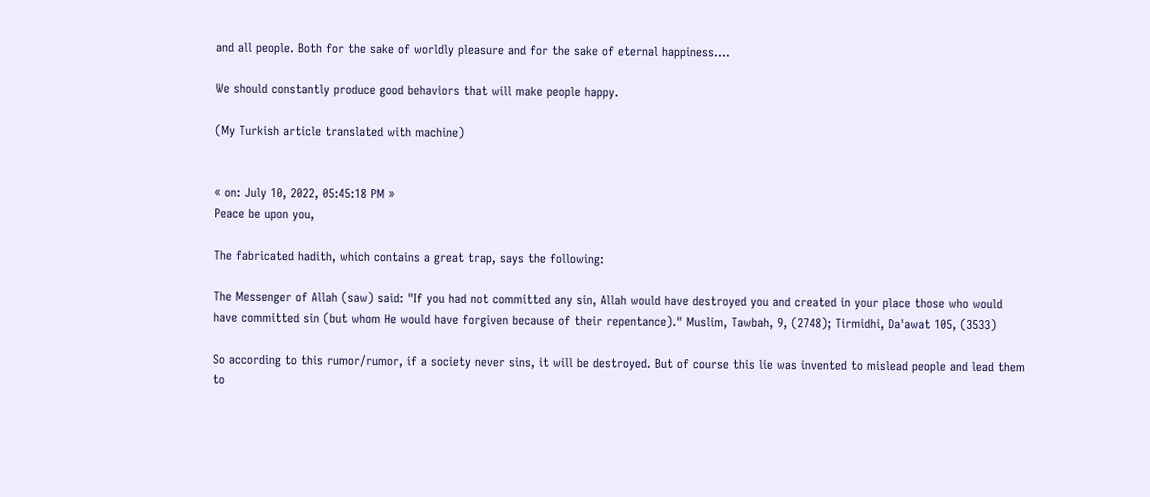and all people. Both for the sake of worldly pleasure and for the sake of eternal happiness....

We should constantly produce good behaviors that will make people happy.

(My Turkish article translated with machine)


« on: July 10, 2022, 05:45:18 PM »
Peace be upon you,

The fabricated hadith, which contains a great trap, says the following:

The Messenger of Allah (saw) said: "If you had not committed any sin, Allah would have destroyed you and created in your place those who would have committed sin (but whom He would have forgiven because of their repentance)." Muslim, Tawbah, 9, (2748); Tirmidhi, Da'awat 105, (3533)

So according to this rumor/rumor, if a society never sins, it will be destroyed. But of course this lie was invented to mislead people and lead them to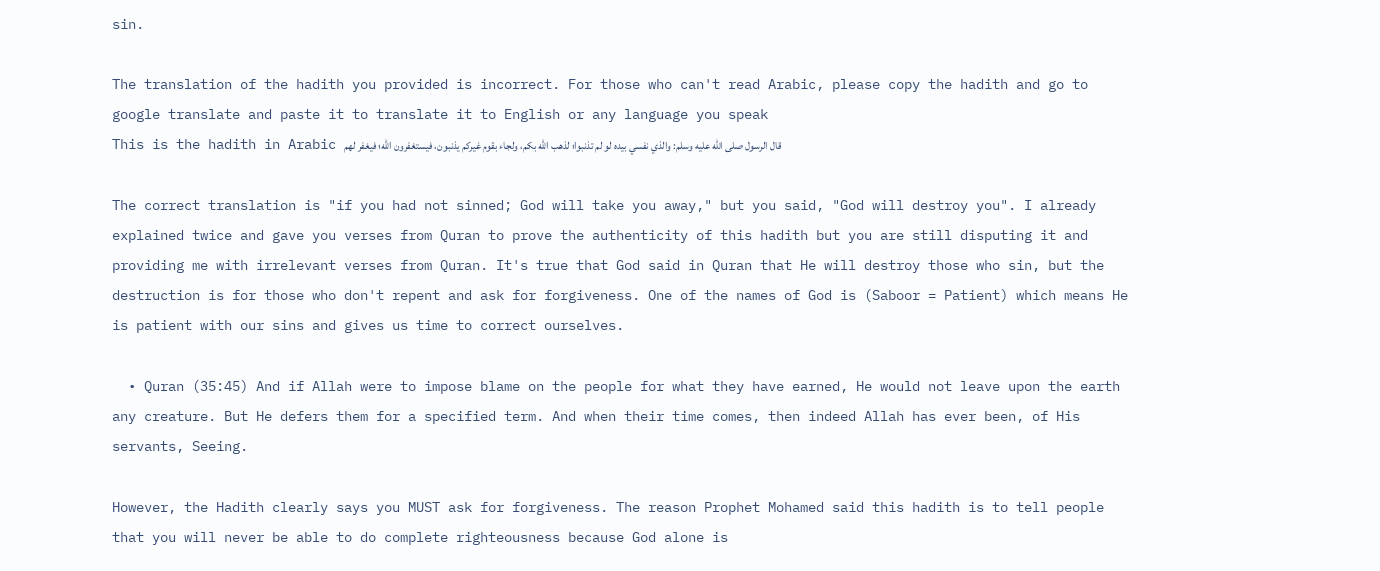sin.

The translation of the hadith you provided is incorrect. For those who can't read Arabic, please copy the hadith and go to google translate and paste it to translate it to English or any language you speak
This is the hadith in Arabic قال الرسول صلى الله عليه وسلم: والذي نفسي بيده لو لم تذنبوا؛ لذهب الله بكم، ولجاء بقوم غيركم يذنبون، فيستغفرون الله؛ فيغفر لهم

The correct translation is "if you had not sinned; God will take you away," but you said, "God will destroy you". I already explained twice and gave you verses from Quran to prove the authenticity of this hadith but you are still disputing it and providing me with irrelevant verses from Quran. It's true that God said in Quran that He will destroy those who sin, but the destruction is for those who don't repent and ask for forgiveness. One of the names of God is (Saboor = Patient) which means He is patient with our sins and gives us time to correct ourselves.

  • Quran (35:45) And if Allah were to impose blame on the people for what they have earned, He would not leave upon the earth any creature. But He defers them for a specified term. And when their time comes, then indeed Allah has ever been, of His servants, Seeing.

However, the Hadith clearly says you MUST ask for forgiveness. The reason Prophet Mohamed said this hadith is to tell people that you will never be able to do complete righteousness because God alone is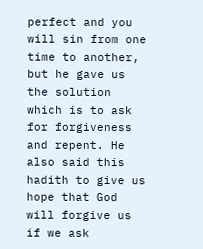perfect and you will sin from one time to another, but he gave us the solution which is to ask for forgiveness and repent. He also said this hadith to give us hope that God will forgive us if we ask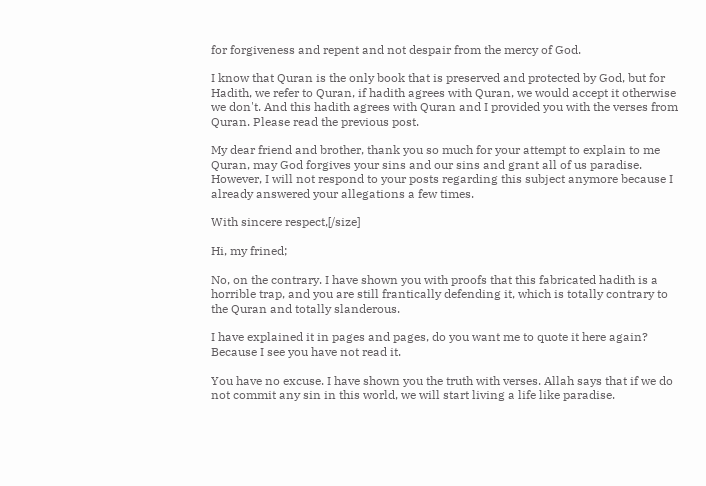for forgiveness and repent and not despair from the mercy of God.

I know that Quran is the only book that is preserved and protected by God, but for Hadith, we refer to Quran, if hadith agrees with Quran, we would accept it otherwise we don't. And this hadith agrees with Quran and I provided you with the verses from Quran. Please read the previous post.

My dear friend and brother, thank you so much for your attempt to explain to me Quran, may God forgives your sins and our sins and grant all of us paradise. However, I will not respond to your posts regarding this subject anymore because I already answered your allegations a few times.

With sincere respect,[/size]

Hi, my frined;

No, on the contrary. I have shown you with proofs that this fabricated hadith is a horrible trap, and you are still frantically defending it, which is totally contrary to the Quran and totally slanderous.

I have explained it in pages and pages, do you want me to quote it here again? Because I see you have not read it.

You have no excuse. I have shown you the truth with verses. Allah says that if we do not commit any sin in this world, we will start living a life like paradise.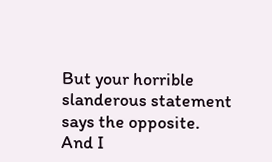But your horrible slanderous statement says the opposite. And I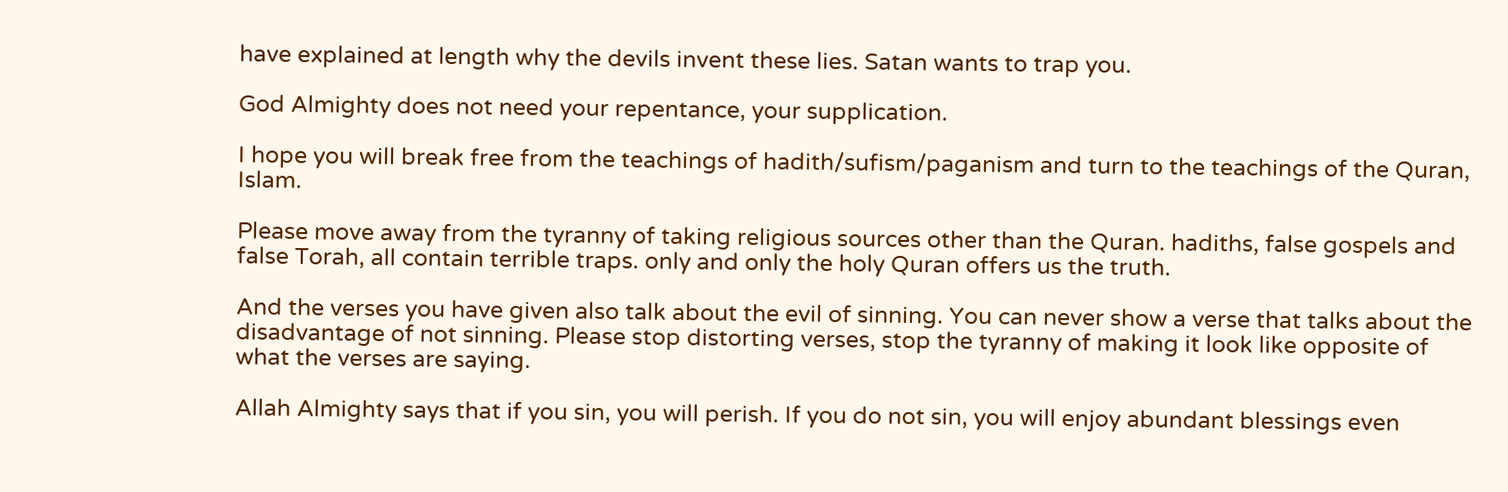have explained at length why the devils invent these lies. Satan wants to trap you.

God Almighty does not need your repentance, your supplication.

I hope you will break free from the teachings of hadith/sufism/paganism and turn to the teachings of the Quran, Islam.

Please move away from the tyranny of taking religious sources other than the Quran. hadiths, false gospels and false Torah, all contain terrible traps. only and only the holy Quran offers us the truth.

And the verses you have given also talk about the evil of sinning. You can never show a verse that talks about the disadvantage of not sinning. Please stop distorting verses, stop the tyranny of making it look like opposite of what the verses are saying.

Allah Almighty says that if you sin, you will perish. If you do not sin, you will enjoy abundant blessings even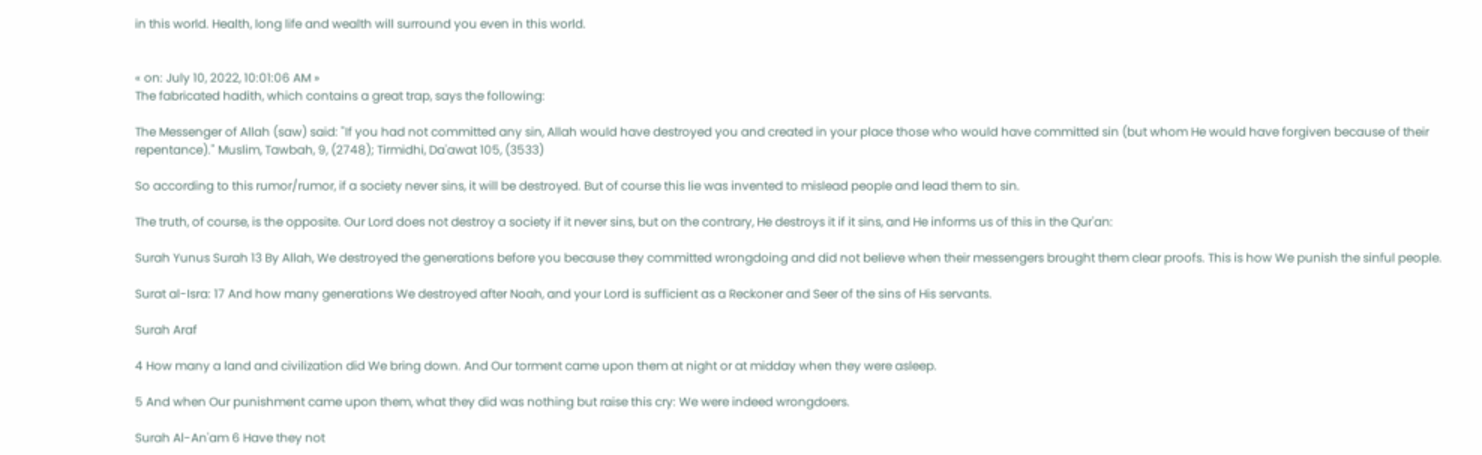in this world. Health, long life and wealth will surround you even in this world.


« on: July 10, 2022, 10:01:06 AM »
The fabricated hadith, which contains a great trap, says the following:

The Messenger of Allah (saw) said: "If you had not committed any sin, Allah would have destroyed you and created in your place those who would have committed sin (but whom He would have forgiven because of their repentance)." Muslim, Tawbah, 9, (2748); Tirmidhi, Da'awat 105, (3533)

So according to this rumor/rumor, if a society never sins, it will be destroyed. But of course this lie was invented to mislead people and lead them to sin.

The truth, of course, is the opposite. Our Lord does not destroy a society if it never sins, but on the contrary, He destroys it if it sins, and He informs us of this in the Qur'an:

Surah Yunus Surah 13 By Allah, We destroyed the generations before you because they committed wrongdoing and did not believe when their messengers brought them clear proofs. This is how We punish the sinful people.

Surat al-Isra: 17 And how many generations We destroyed after Noah, and your Lord is sufficient as a Reckoner and Seer of the sins of His servants.

Surah Araf

4 How many a land and civilization did We bring down. And Our torment came upon them at night or at midday when they were asleep.

5 And when Our punishment came upon them, what they did was nothing but raise this cry: We were indeed wrongdoers.

Surah Al-An'am 6 Have they not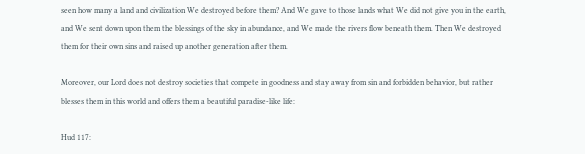seen how many a land and civilization We destroyed before them? And We gave to those lands what We did not give you in the earth, and We sent down upon them the blessings of the sky in abundance, and We made the rivers flow beneath them. Then We destroyed them for their own sins and raised up another generation after them.

Moreover, our Lord does not destroy societies that compete in goodness and stay away from sin and forbidden behavior, but rather blesses them in this world and offers them a beautiful paradise-like life:

Hud 117: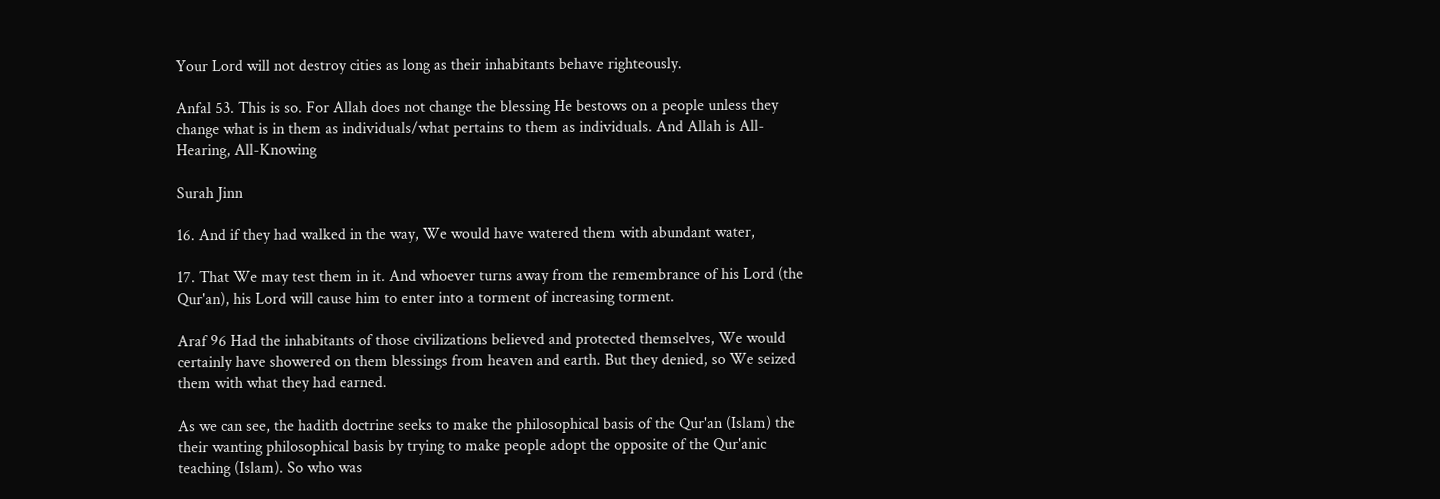Your Lord will not destroy cities as long as their inhabitants behave righteously.

Anfal 53. This is so. For Allah does not change the blessing He bestows on a people unless they change what is in them as individuals/what pertains to them as individuals. And Allah is All-Hearing, All-Knowing

Surah Jinn

16. And if they had walked in the way, We would have watered them with abundant water,

17. That We may test them in it. And whoever turns away from the remembrance of his Lord (the Qur'an), his Lord will cause him to enter into a torment of increasing torment.

Araf 96 Had the inhabitants of those civilizations believed and protected themselves, We would certainly have showered on them blessings from heaven and earth. But they denied, so We seized them with what they had earned.

As we can see, the hadith doctrine seeks to make the philosophical basis of the Qur'an (Islam) the their wanting philosophical basis by trying to make people adopt the opposite of the Qur'anic teaching (Islam). So who was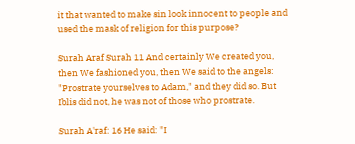it that wanted to make sin look innocent to people and used the mask of religion for this purpose?

Surah Araf Surah 11 And certainly We created you, then We fashioned you, then We said to the angels: "Prostrate yourselves to Adam," and they did so. But Iblis did not, he was not of those who prostrate.

Surah A'raf: 16 He said: "I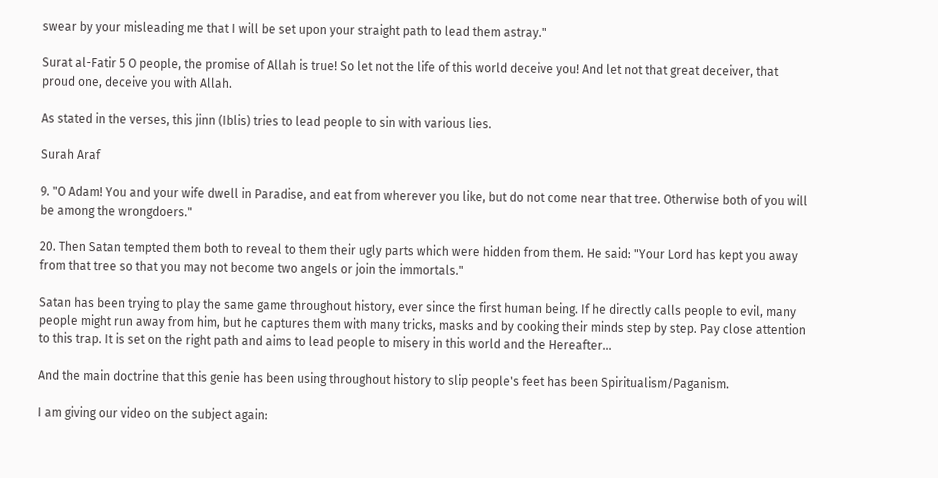swear by your misleading me that I will be set upon your straight path to lead them astray."

Surat al-Fatir 5 O people, the promise of Allah is true! So let not the life of this world deceive you! And let not that great deceiver, that proud one, deceive you with Allah.

As stated in the verses, this jinn (Iblis) tries to lead people to sin with various lies.

Surah Araf

9. "O Adam! You and your wife dwell in Paradise, and eat from wherever you like, but do not come near that tree. Otherwise both of you will be among the wrongdoers."

20. Then Satan tempted them both to reveal to them their ugly parts which were hidden from them. He said: "Your Lord has kept you away from that tree so that you may not become two angels or join the immortals."

Satan has been trying to play the same game throughout history, ever since the first human being. If he directly calls people to evil, many people might run away from him, but he captures them with many tricks, masks and by cooking their minds step by step. Pay close attention to this trap. It is set on the right path and aims to lead people to misery in this world and the Hereafter...

And the main doctrine that this genie has been using throughout history to slip people's feet has been Spiritualism/Paganism.

I am giving our video on the subject again: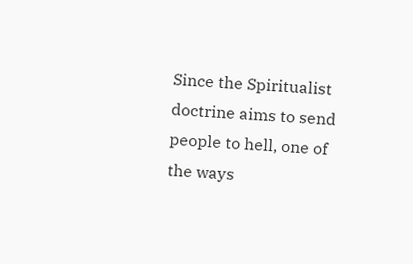Since the Spiritualist doctrine aims to send people to hell, one of the ways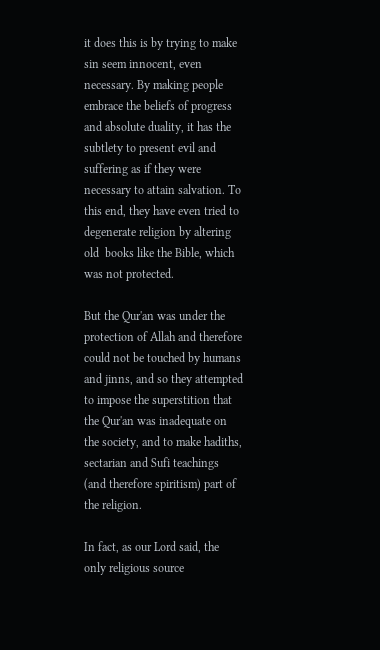it does this is by trying to make sin seem innocent, even necessary. By making people embrace the beliefs of progress and absolute duality, it has the subtlety to present evil and suffering as if they were necessary to attain salvation. To this end, they have even tried to degenerate religion by altering old  books like the Bible, which was not protected.

But the Qur'an was under the protection of Allah and therefore could not be touched by humans and jinns, and so they attempted to impose the superstition that the Qur'an was inadequate on the society, and to make hadiths, sectarian and Sufi teachings (and therefore spiritism) part of the religion.

In fact, as our Lord said, the only religious source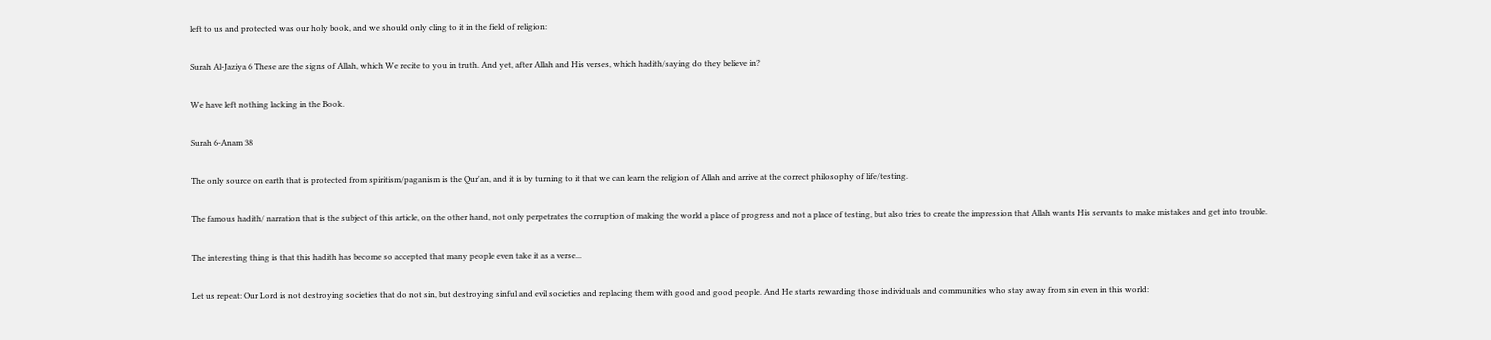left to us and protected was our holy book, and we should only cling to it in the field of religion:

Surah Al-Jaziya 6 These are the signs of Allah, which We recite to you in truth. And yet, after Allah and His verses, which hadith/saying do they believe in?

We have left nothing lacking in the Book.

Surah 6-Anam 38

The only source on earth that is protected from spiritism/paganism is the Qur'an, and it is by turning to it that we can learn the religion of Allah and arrive at the correct philosophy of life/testing.

The famous hadith/ narration that is the subject of this article, on the other hand, not only perpetrates the corruption of making the world a place of progress and not a place of testing, but also tries to create the impression that Allah wants His servants to make mistakes and get into trouble.

The interesting thing is that this hadith has become so accepted that many people even take it as a verse...

Let us repeat: Our Lord is not destroying societies that do not sin, but destroying sinful and evil societies and replacing them with good and good people. And He starts rewarding those individuals and communities who stay away from sin even in this world: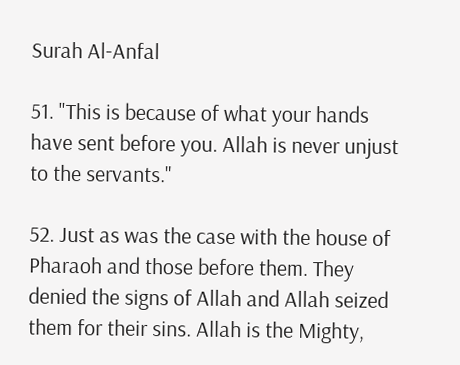Surah Al-Anfal

51. "This is because of what your hands have sent before you. Allah is never unjust to the servants."

52. Just as was the case with the house of Pharaoh and those before them. They denied the signs of Allah and Allah seized them for their sins. Allah is the Mighty,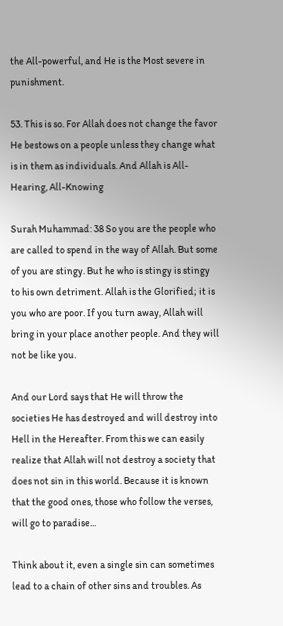the All-powerful, and He is the Most severe in punishment.

53. This is so. For Allah does not change the favor He bestows on a people unless they change what is in them as individuals. And Allah is All-Hearing, All-Knowing

Surah Muhammad: 38 So you are the people who are called to spend in the way of Allah. But some of you are stingy. But he who is stingy is stingy to his own detriment. Allah is the Glorified; it is you who are poor. If you turn away, Allah will bring in your place another people. And they will not be like you.

And our Lord says that He will throw the societies He has destroyed and will destroy into Hell in the Hereafter. From this we can easily realize that Allah will not destroy a society that does not sin in this world. Because it is known that the good ones, those who follow the verses, will go to paradise...

Think about it, even a single sin can sometimes lead to a chain of other sins and troubles. As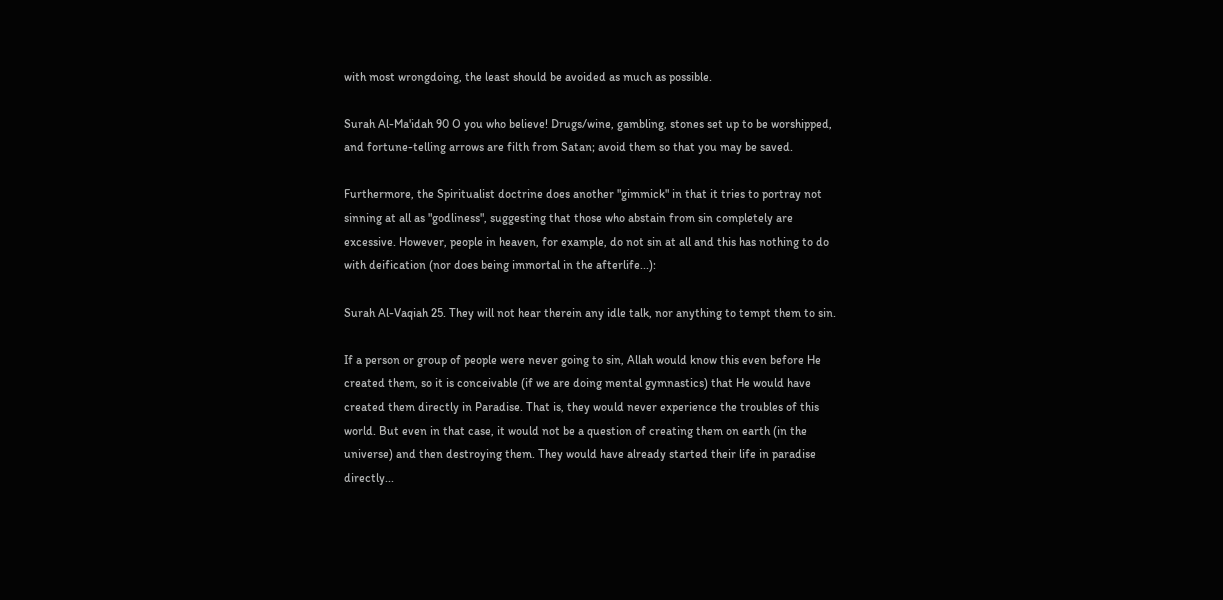with most wrongdoing, the least should be avoided as much as possible.

Surah Al-Ma'idah 90 O you who believe! Drugs/wine, gambling, stones set up to be worshipped, and fortune-telling arrows are filth from Satan; avoid them so that you may be saved.

Furthermore, the Spiritualist doctrine does another "gimmick" in that it tries to portray not sinning at all as "godliness", suggesting that those who abstain from sin completely are excessive. However, people in heaven, for example, do not sin at all and this has nothing to do with deification (nor does being immortal in the afterlife...):

Surah Al-Vaqiah 25. They will not hear therein any idle talk, nor anything to tempt them to sin.

If a person or group of people were never going to sin, Allah would know this even before He created them, so it is conceivable (if we are doing mental gymnastics) that He would have created them directly in Paradise. That is, they would never experience the troubles of this world. But even in that case, it would not be a question of creating them on earth (in the universe) and then destroying them. They would have already started their life in paradise directly...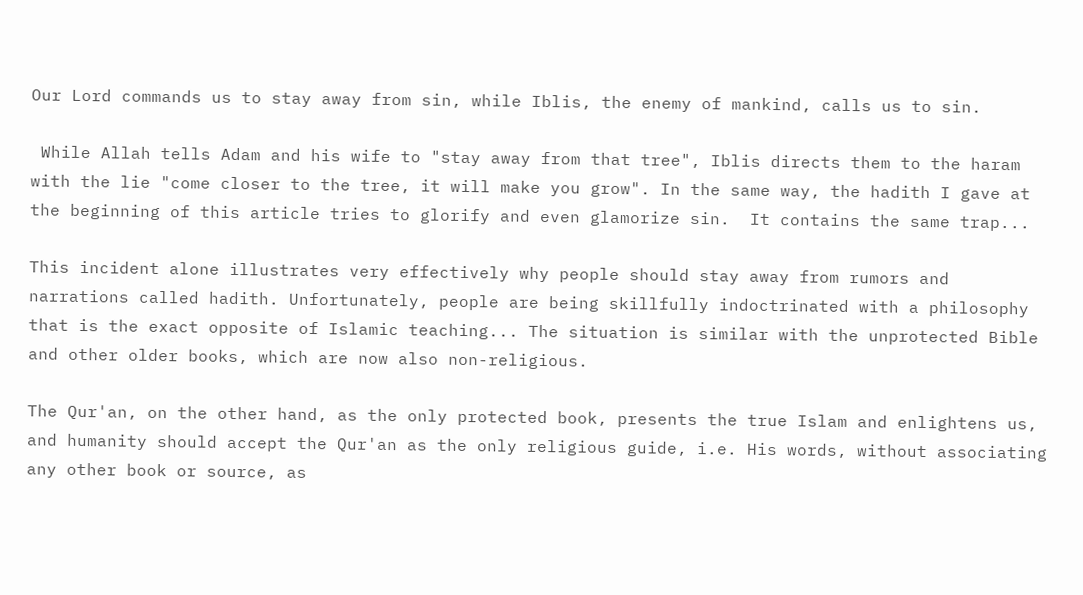Our Lord commands us to stay away from sin, while Iblis, the enemy of mankind, calls us to sin.

 While Allah tells Adam and his wife to "stay away from that tree", Iblis directs them to the haram with the lie "come closer to the tree, it will make you grow". In the same way, the hadith I gave at the beginning of this article tries to glorify and even glamorize sin.  It contains the same trap...

This incident alone illustrates very effectively why people should stay away from rumors and narrations called hadith. Unfortunately, people are being skillfully indoctrinated with a philosophy that is the exact opposite of Islamic teaching... The situation is similar with the unprotected Bible and other older books, which are now also non-religious.

The Qur'an, on the other hand, as the only protected book, presents the true Islam and enlightens us, and humanity should accept the Qur'an as the only religious guide, i.e. His words, without associating any other book or source, as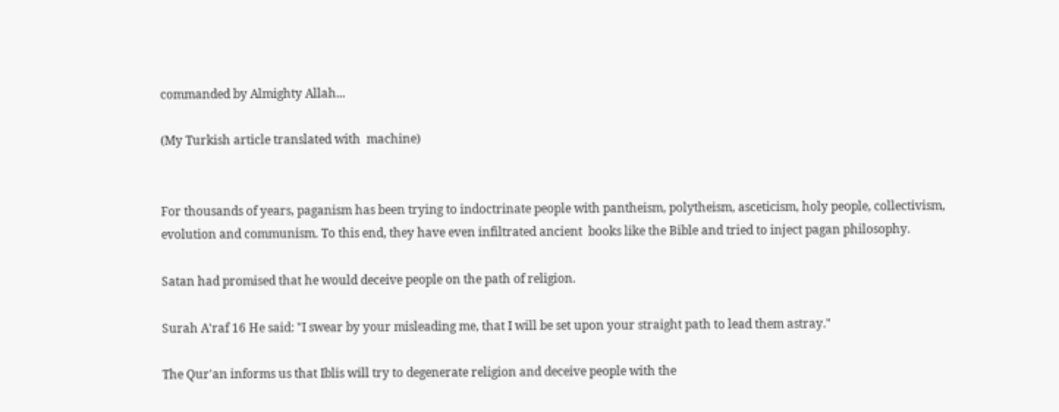commanded by Almighty Allah...

(My Turkish article translated with  machine)


For thousands of years, paganism has been trying to indoctrinate people with pantheism, polytheism, asceticism, holy people, collectivism, evolution and communism. To this end, they have even infiltrated ancient  books like the Bible and tried to inject pagan philosophy.

Satan had promised that he would deceive people on the path of religion.

Surah A'raf 16 He said: "I swear by your misleading me, that I will be set upon your straight path to lead them astray."

The Qur'an informs us that Iblis will try to degenerate religion and deceive people with the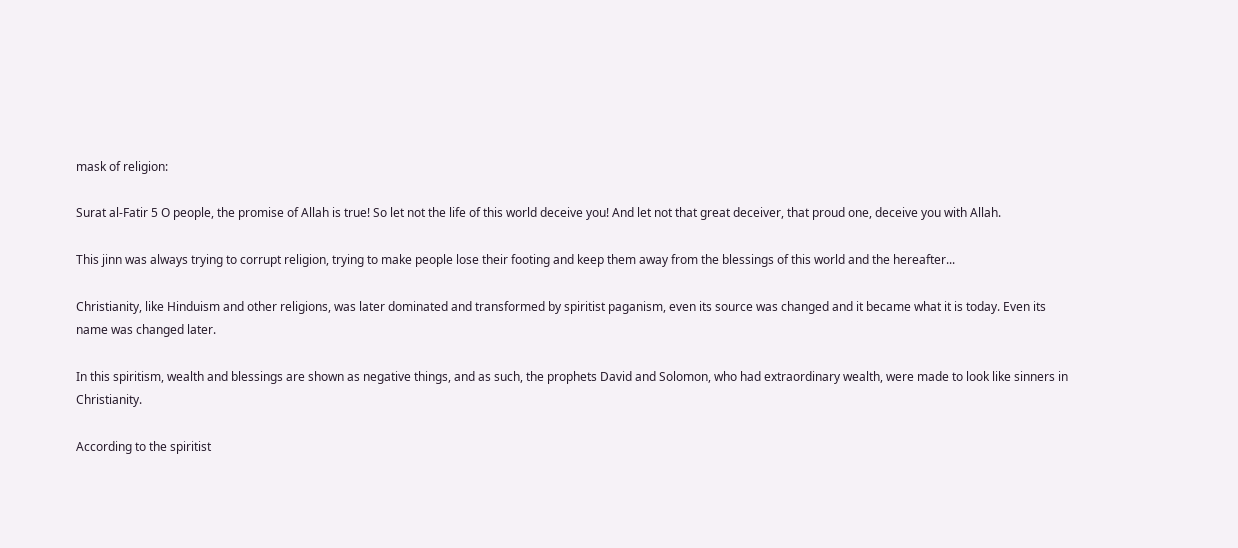mask of religion:

Surat al-Fatir 5 O people, the promise of Allah is true! So let not the life of this world deceive you! And let not that great deceiver, that proud one, deceive you with Allah.

This jinn was always trying to corrupt religion, trying to make people lose their footing and keep them away from the blessings of this world and the hereafter...

Christianity, like Hinduism and other religions, was later dominated and transformed by spiritist paganism, even its source was changed and it became what it is today. Even its name was changed later.

In this spiritism, wealth and blessings are shown as negative things, and as such, the prophets David and Solomon, who had extraordinary wealth, were made to look like sinners in Christianity.

According to the spiritist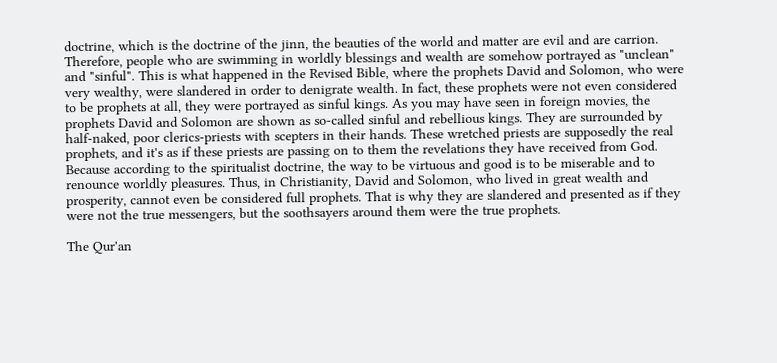doctrine, which is the doctrine of the jinn, the beauties of the world and matter are evil and are carrion. Therefore, people who are swimming in worldly blessings and wealth are somehow portrayed as "unclean" and "sinful". This is what happened in the Revised Bible, where the prophets David and Solomon, who were very wealthy, were slandered in order to denigrate wealth. In fact, these prophets were not even considered to be prophets at all, they were portrayed as sinful kings. As you may have seen in foreign movies, the prophets David and Solomon are shown as so-called sinful and rebellious kings. They are surrounded by half-naked, poor clerics-priests with scepters in their hands. These wretched priests are supposedly the real prophets, and it's as if these priests are passing on to them the revelations they have received from God. Because according to the spiritualist doctrine, the way to be virtuous and good is to be miserable and to renounce worldly pleasures. Thus, in Christianity, David and Solomon, who lived in great wealth and prosperity, cannot even be considered full prophets. That is why they are slandered and presented as if they were not the true messengers, but the soothsayers around them were the true prophets.

The Qur'an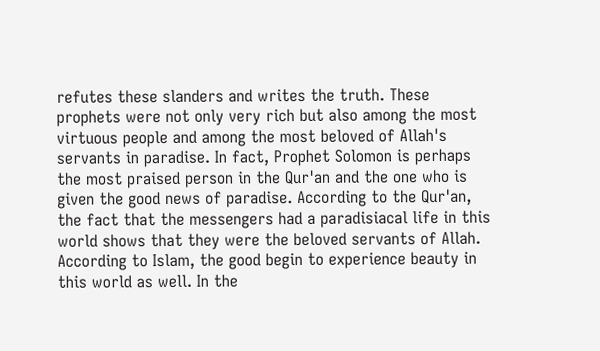refutes these slanders and writes the truth. These prophets were not only very rich but also among the most virtuous people and among the most beloved of Allah's servants in paradise. In fact, Prophet Solomon is perhaps the most praised person in the Qur'an and the one who is given the good news of paradise. According to the Qur'an, the fact that the messengers had a paradisiacal life in this world shows that they were the beloved servants of Allah. According to Islam, the good begin to experience beauty in this world as well. In the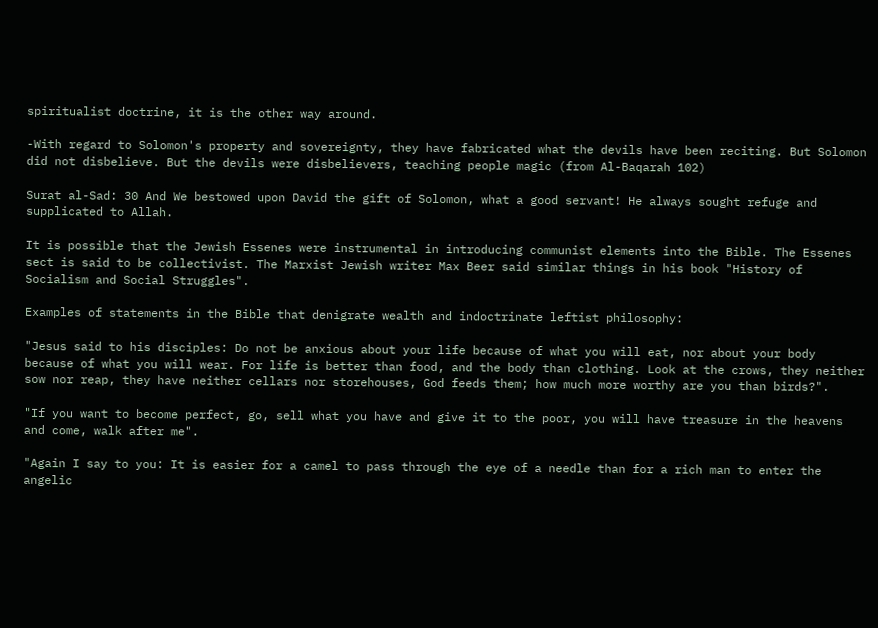spiritualist doctrine, it is the other way around.

-With regard to Solomon's property and sovereignty, they have fabricated what the devils have been reciting. But Solomon did not disbelieve. But the devils were disbelievers, teaching people magic (from Al-Baqarah 102)

Surat al-Sad: 30 And We bestowed upon David the gift of Solomon, what a good servant! He always sought refuge and supplicated to Allah.

It is possible that the Jewish Essenes were instrumental in introducing communist elements into the Bible. The Essenes sect is said to be collectivist. The Marxist Jewish writer Max Beer said similar things in his book "History of Socialism and Social Struggles".

Examples of statements in the Bible that denigrate wealth and indoctrinate leftist philosophy:

"Jesus said to his disciples: Do not be anxious about your life because of what you will eat, nor about your body because of what you will wear. For life is better than food, and the body than clothing. Look at the crows, they neither sow nor reap, they have neither cellars nor storehouses, God feeds them; how much more worthy are you than birds?".

"If you want to become perfect, go, sell what you have and give it to the poor, you will have treasure in the heavens and come, walk after me".

"Again I say to you: It is easier for a camel to pass through the eye of a needle than for a rich man to enter the angelic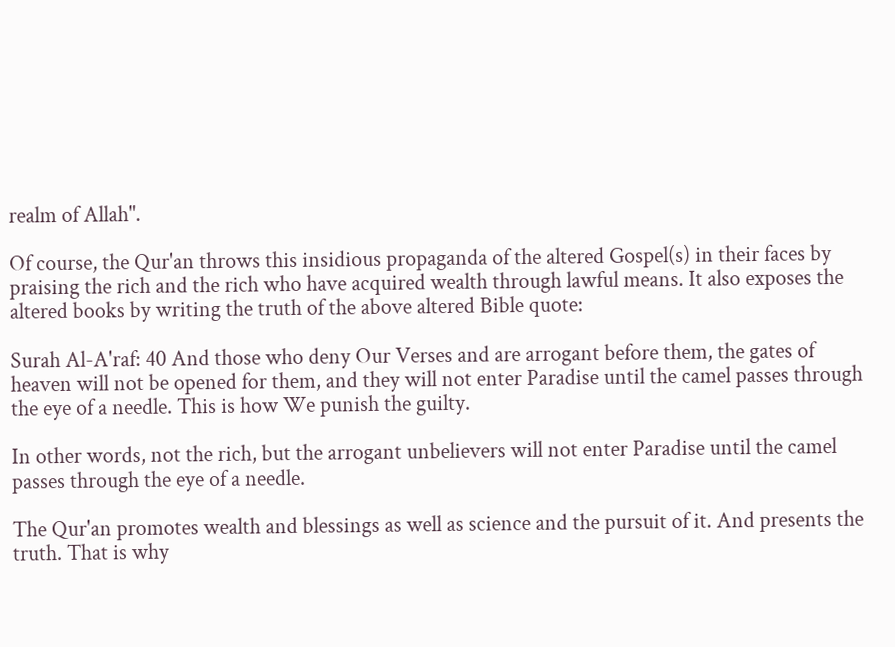realm of Allah".

Of course, the Qur'an throws this insidious propaganda of the altered Gospel(s) in their faces by praising the rich and the rich who have acquired wealth through lawful means. It also exposes the altered books by writing the truth of the above altered Bible quote:

Surah Al-A'raf: 40 And those who deny Our Verses and are arrogant before them, the gates of heaven will not be opened for them, and they will not enter Paradise until the camel passes through the eye of a needle. This is how We punish the guilty.

In other words, not the rich, but the arrogant unbelievers will not enter Paradise until the camel passes through the eye of a needle.

The Qur'an promotes wealth and blessings as well as science and the pursuit of it. And presents the truth. That is why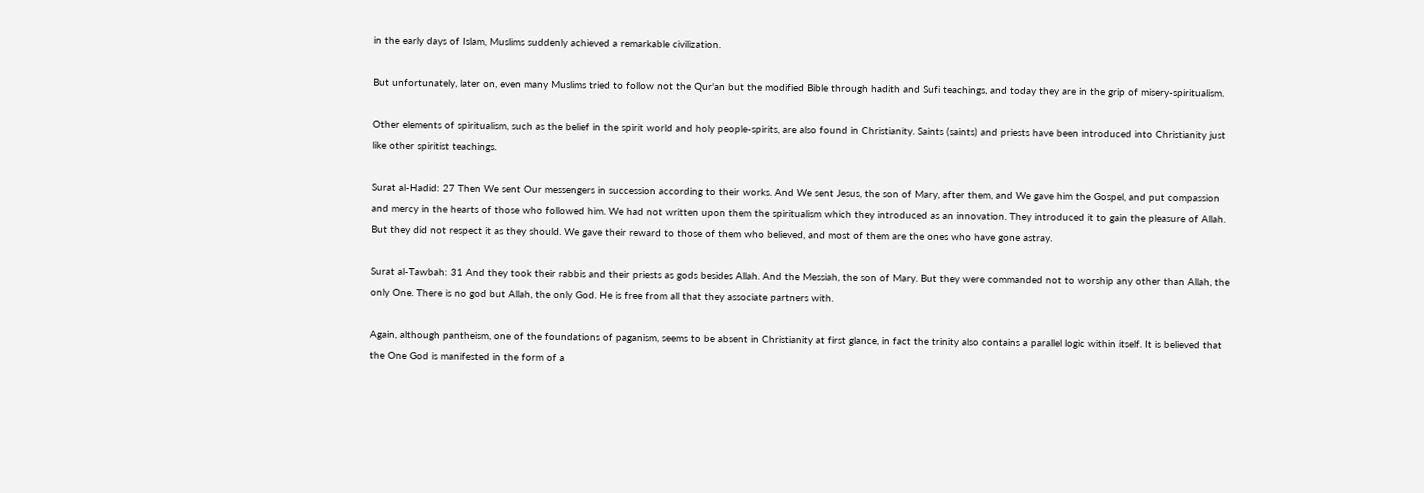in the early days of Islam, Muslims suddenly achieved a remarkable civilization.

But unfortunately, later on, even many Muslims tried to follow not the Qur'an but the modified Bible through hadith and Sufi teachings, and today they are in the grip of misery-spiritualism.

Other elements of spiritualism, such as the belief in the spirit world and holy people-spirits, are also found in Christianity. Saints (saints) and priests have been introduced into Christianity just like other spiritist teachings.

Surat al-Hadid: 27 Then We sent Our messengers in succession according to their works. And We sent Jesus, the son of Mary, after them, and We gave him the Gospel, and put compassion and mercy in the hearts of those who followed him. We had not written upon them the spiritualism which they introduced as an innovation. They introduced it to gain the pleasure of Allah. But they did not respect it as they should. We gave their reward to those of them who believed, and most of them are the ones who have gone astray.

Surat al-Tawbah: 31 And they took their rabbis and their priests as gods besides Allah. And the Messiah, the son of Mary. But they were commanded not to worship any other than Allah, the only One. There is no god but Allah, the only God. He is free from all that they associate partners with.

Again, although pantheism, one of the foundations of paganism, seems to be absent in Christianity at first glance, in fact the trinity also contains a parallel logic within itself. It is believed that the One God is manifested in the form of a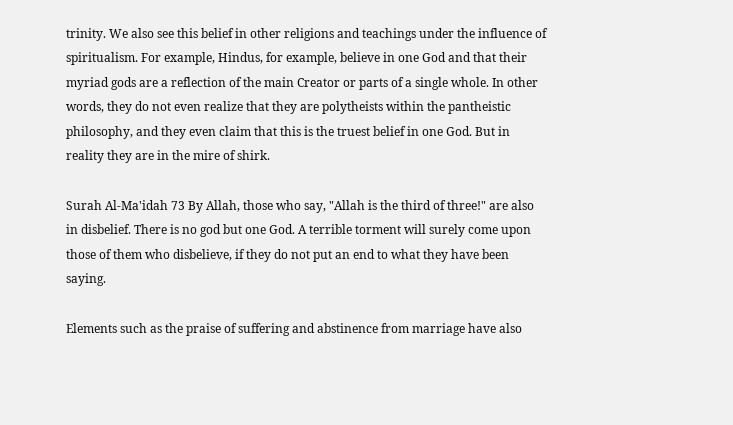trinity. We also see this belief in other religions and teachings under the influence of spiritualism. For example, Hindus, for example, believe in one God and that their myriad gods are a reflection of the main Creator or parts of a single whole. In other words, they do not even realize that they are polytheists within the pantheistic philosophy, and they even claim that this is the truest belief in one God. But in reality they are in the mire of shirk.

Surah Al-Ma'idah 73 By Allah, those who say, "Allah is the third of three!" are also in disbelief. There is no god but one God. A terrible torment will surely come upon those of them who disbelieve, if they do not put an end to what they have been saying.

Elements such as the praise of suffering and abstinence from marriage have also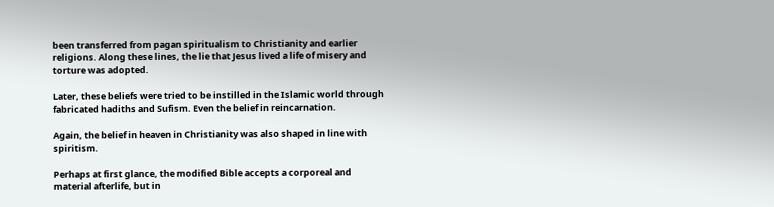been transferred from pagan spiritualism to Christianity and earlier religions. Along these lines, the lie that Jesus lived a life of misery and torture was adopted.

Later, these beliefs were tried to be instilled in the Islamic world through fabricated hadiths and Sufism. Even the belief in reincarnation.

Again, the belief in heaven in Christianity was also shaped in line with spiritism.

Perhaps at first glance, the modified Bible accepts a corporeal and material afterlife, but in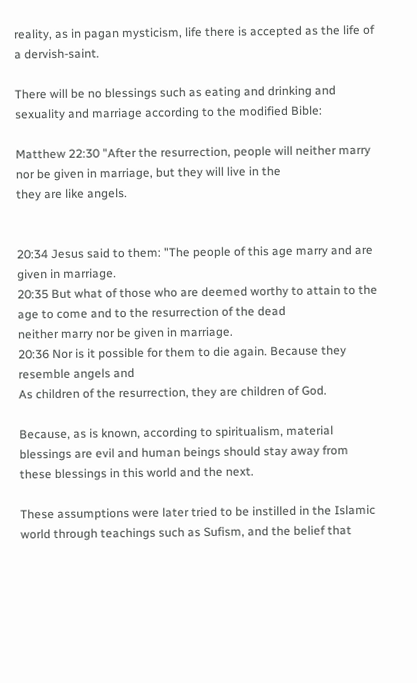reality, as in pagan mysticism, life there is accepted as the life of a dervish-saint.

There will be no blessings such as eating and drinking and sexuality and marriage according to the modified Bible:

Matthew 22:30 "After the resurrection, people will neither marry nor be given in marriage, but they will live in the
they are like angels.


20:34 Jesus said to them: "The people of this age marry and are given in marriage.
20:35 But what of those who are deemed worthy to attain to the age to come and to the resurrection of the dead
neither marry nor be given in marriage.
20:36 Nor is it possible for them to die again. Because they resemble angels and
As children of the resurrection, they are children of God.

Because, as is known, according to spiritualism, material blessings are evil and human beings should stay away from these blessings in this world and the next.

These assumptions were later tried to be instilled in the Islamic world through teachings such as Sufism, and the belief that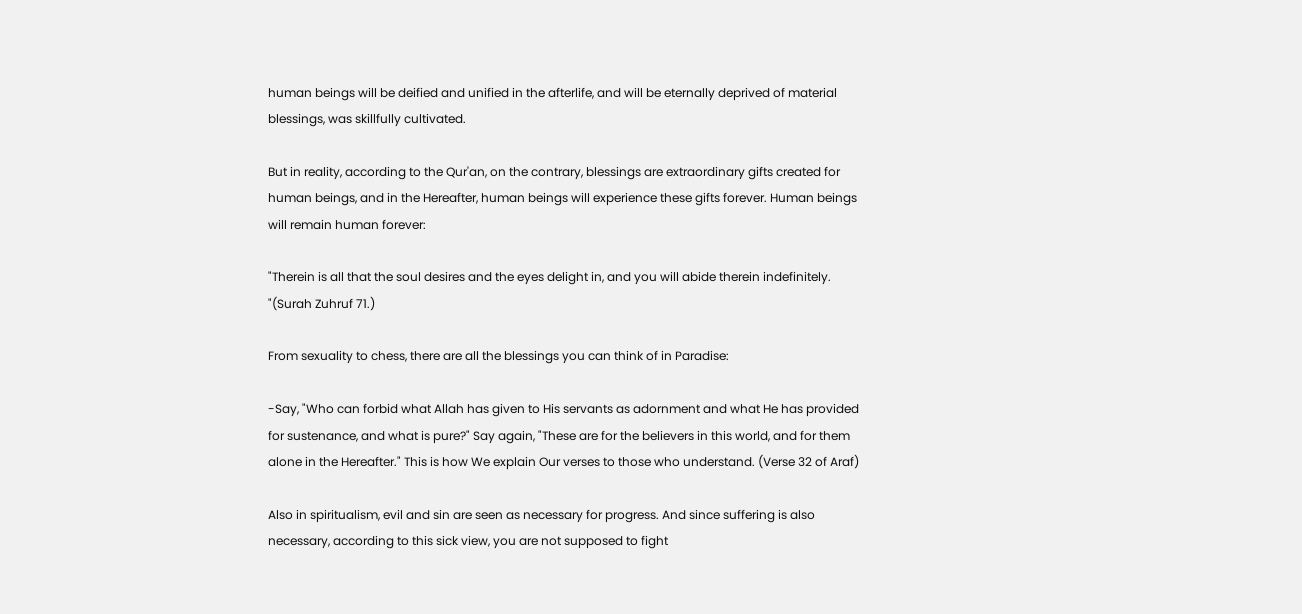human beings will be deified and unified in the afterlife, and will be eternally deprived of material blessings, was skillfully cultivated.

But in reality, according to the Qur'an, on the contrary, blessings are extraordinary gifts created for human beings, and in the Hereafter, human beings will experience these gifts forever. Human beings will remain human forever:

"Therein is all that the soul desires and the eyes delight in, and you will abide therein indefinitely. "(Surah Zuhruf 71.)

From sexuality to chess, there are all the blessings you can think of in Paradise:

-Say, "Who can forbid what Allah has given to His servants as adornment and what He has provided for sustenance, and what is pure?" Say again, "These are for the believers in this world, and for them alone in the Hereafter." This is how We explain Our verses to those who understand. (Verse 32 of Araf)

Also in spiritualism, evil and sin are seen as necessary for progress. And since suffering is also necessary, according to this sick view, you are not supposed to fight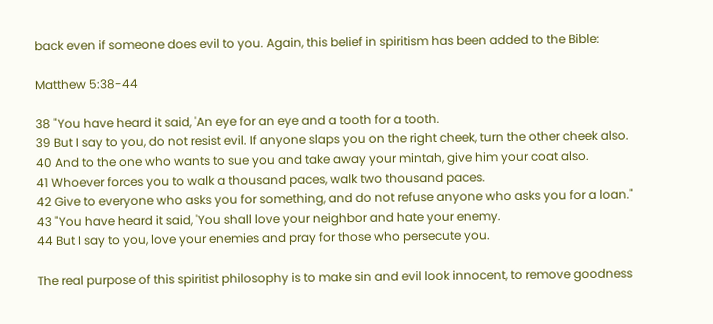back even if someone does evil to you. Again, this belief in spiritism has been added to the Bible:

Matthew 5:38-44

38 "You have heard it said, 'An eye for an eye and a tooth for a tooth.
39 But I say to you, do not resist evil. If anyone slaps you on the right cheek, turn the other cheek also.
40 And to the one who wants to sue you and take away your mintah, give him your coat also.
41 Whoever forces you to walk a thousand paces, walk two thousand paces.
42 Give to everyone who asks you for something, and do not refuse anyone who asks you for a loan."
43 "You have heard it said, 'You shall love your neighbor and hate your enemy.
44 But I say to you, love your enemies and pray for those who persecute you.

The real purpose of this spiritist philosophy is to make sin and evil look innocent, to remove goodness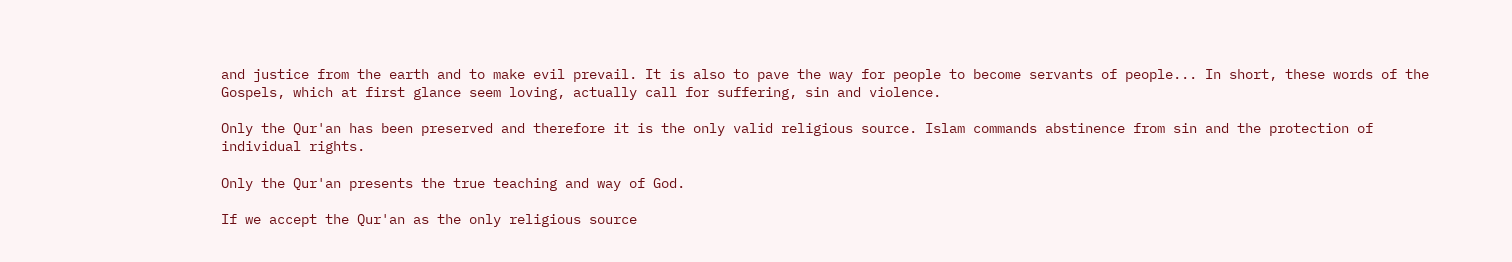and justice from the earth and to make evil prevail. It is also to pave the way for people to become servants of people... In short, these words of the Gospels, which at first glance seem loving, actually call for suffering, sin and violence.

Only the Qur'an has been preserved and therefore it is the only valid religious source. Islam commands abstinence from sin and the protection of individual rights.

Only the Qur'an presents the true teaching and way of God.

If we accept the Qur'an as the only religious source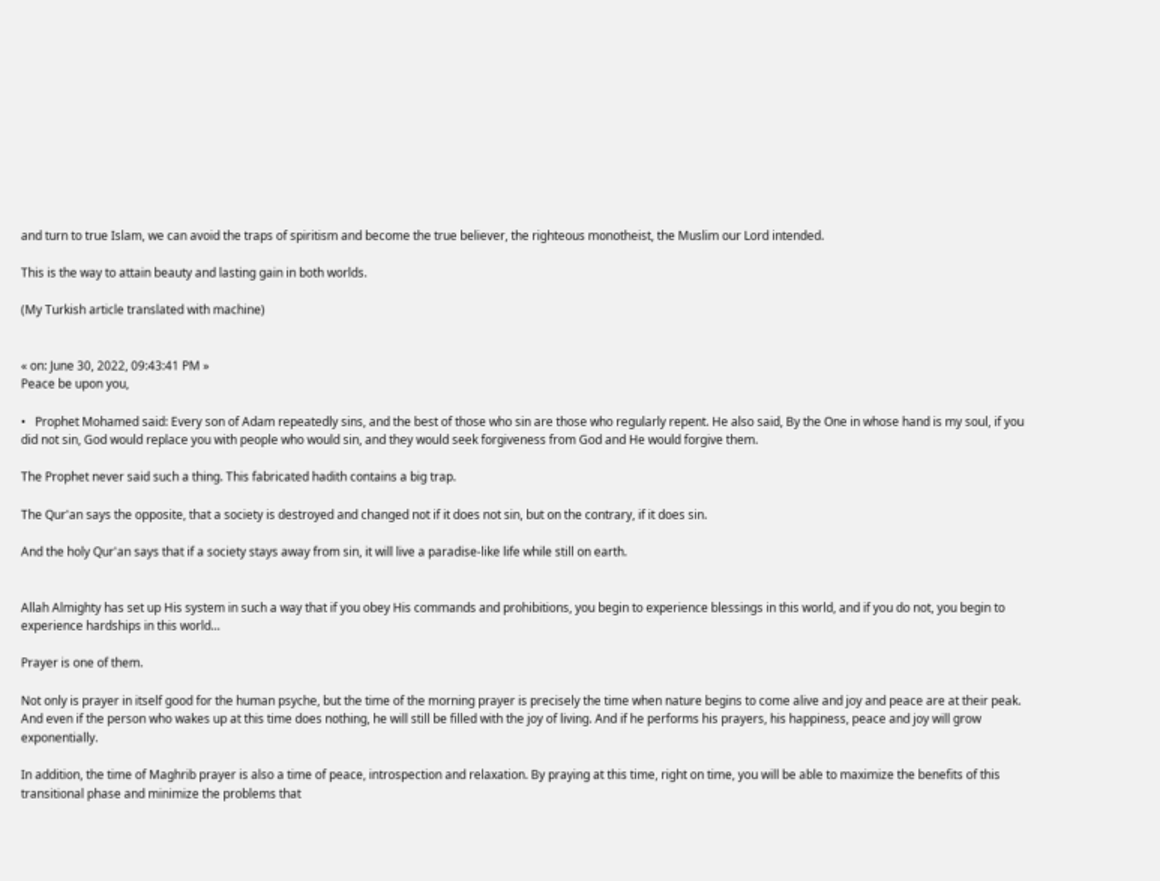and turn to true Islam, we can avoid the traps of spiritism and become the true believer, the righteous monotheist, the Muslim our Lord intended.

This is the way to attain beauty and lasting gain in both worlds.

(My Turkish article translated with machine)


« on: June 30, 2022, 09:43:41 PM »
Peace be upon you,

•   Prophet Mohamed said: Every son of Adam repeatedly sins, and the best of those who sin are those who regularly repent. He also said, By the One in whose hand is my soul, if you did not sin, God would replace you with people who would sin, and they would seek forgiveness from God and He would forgive them.

The Prophet never said such a thing. This fabricated hadith contains a big trap.

The Qur'an says the opposite, that a society is destroyed and changed not if it does not sin, but on the contrary, if it does sin.

And the holy Qur'an says that if a society stays away from sin, it will live a paradise-like life while still on earth.


Allah Almighty has set up His system in such a way that if you obey His commands and prohibitions, you begin to experience blessings in this world, and if you do not, you begin to experience hardships in this world...

Prayer is one of them.

Not only is prayer in itself good for the human psyche, but the time of the morning prayer is precisely the time when nature begins to come alive and joy and peace are at their peak. And even if the person who wakes up at this time does nothing, he will still be filled with the joy of living. And if he performs his prayers, his happiness, peace and joy will grow exponentially.

In addition, the time of Maghrib prayer is also a time of peace, introspection and relaxation. By praying at this time, right on time, you will be able to maximize the benefits of this transitional phase and minimize the problems that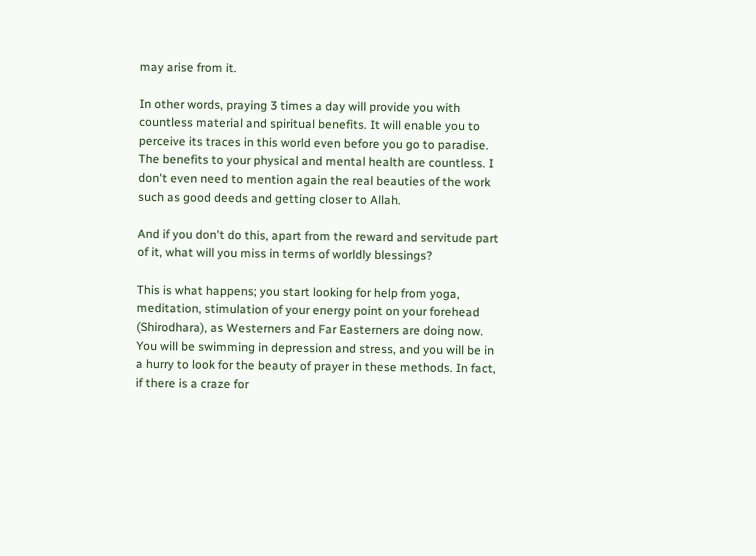may arise from it.

In other words, praying 3 times a day will provide you with countless material and spiritual benefits. It will enable you to perceive its traces in this world even before you go to paradise. The benefits to your physical and mental health are countless. I don't even need to mention again the real beauties of the work such as good deeds and getting closer to Allah.

And if you don't do this, apart from the reward and servitude part of it, what will you miss in terms of worldly blessings?

This is what happens; you start looking for help from yoga, meditation, stimulation of your energy point on your forehead (Shirodhara), as Westerners and Far Easterners are doing now. You will be swimming in depression and stress, and you will be in a hurry to look for the beauty of prayer in these methods. In fact, if there is a craze for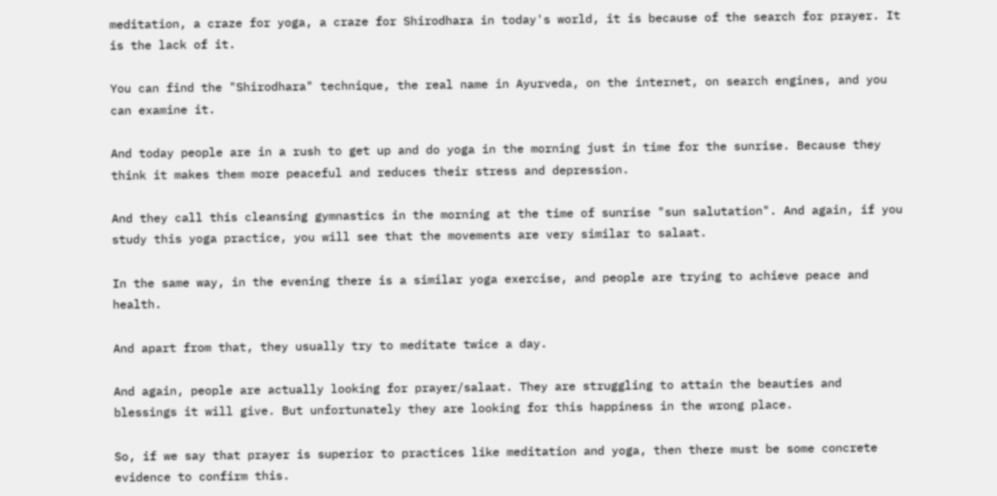meditation, a craze for yoga, a craze for Shirodhara in today's world, it is because of the search for prayer. It is the lack of it.

You can find the "Shirodhara" technique, the real name in Ayurveda, on the internet, on search engines, and you can examine it.

And today people are in a rush to get up and do yoga in the morning just in time for the sunrise. Because they think it makes them more peaceful and reduces their stress and depression.

And they call this cleansing gymnastics in the morning at the time of sunrise "sun salutation". And again, if you study this yoga practice, you will see that the movements are very similar to salaat.

In the same way, in the evening there is a similar yoga exercise, and people are trying to achieve peace and health.

And apart from that, they usually try to meditate twice a day.

And again, people are actually looking for prayer/salaat. They are struggling to attain the beauties and blessings it will give. But unfortunately they are looking for this happiness in the wrong place.

So, if we say that prayer is superior to practices like meditation and yoga, then there must be some concrete evidence to confirm this.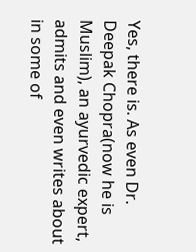Yes, there is. As even Dr. Deepak Chopra(now he is Muslim), an ayurvedic expert, admits and even writes about in some of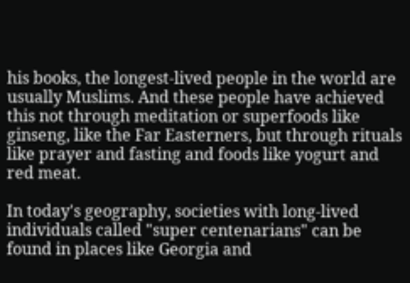his books, the longest-lived people in the world are usually Muslims. And these people have achieved this not through meditation or superfoods like ginseng, like the Far Easterners, but through rituals like prayer and fasting and foods like yogurt and red meat.

In today's geography, societies with long-lived individuals called "super centenarians" can be found in places like Georgia and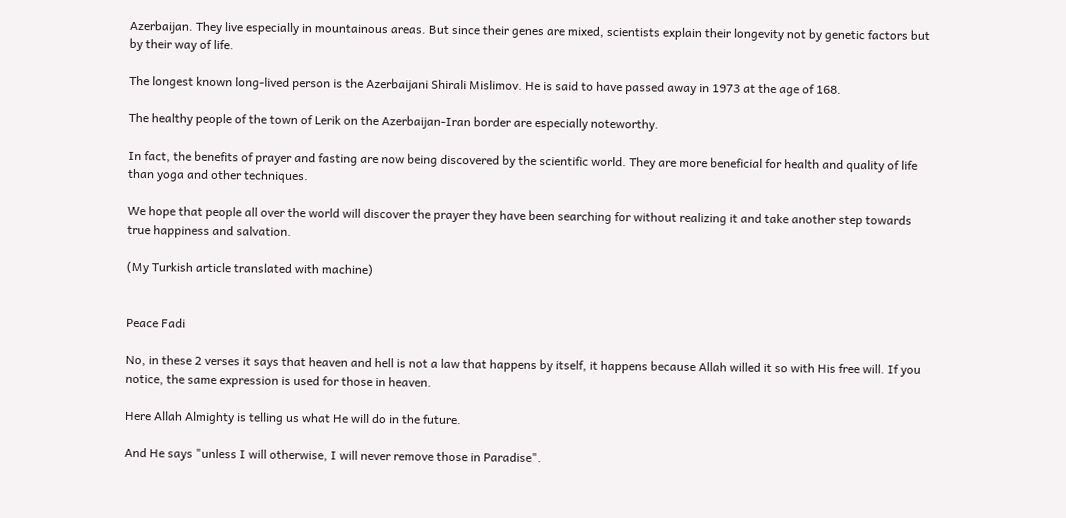Azerbaijan. They live especially in mountainous areas. But since their genes are mixed, scientists explain their longevity not by genetic factors but by their way of life.

The longest known long-lived person is the Azerbaijani Shirali Mislimov. He is said to have passed away in 1973 at the age of 168.

The healthy people of the town of Lerik on the Azerbaijan-Iran border are especially noteworthy.

In fact, the benefits of prayer and fasting are now being discovered by the scientific world. They are more beneficial for health and quality of life than yoga and other techniques.

We hope that people all over the world will discover the prayer they have been searching for without realizing it and take another step towards true happiness and salvation.

(My Turkish article translated with machine)


Peace Fadi

No, in these 2 verses it says that heaven and hell is not a law that happens by itself, it happens because Allah willed it so with His free will. If you notice, the same expression is used for those in heaven.

Here Allah Almighty is telling us what He will do in the future.

And He says "unless I will otherwise, I will never remove those in Paradise".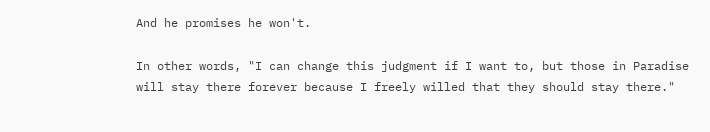And he promises he won't.

In other words, "I can change this judgment if I want to, but those in Paradise will stay there forever because I freely willed that they should stay there."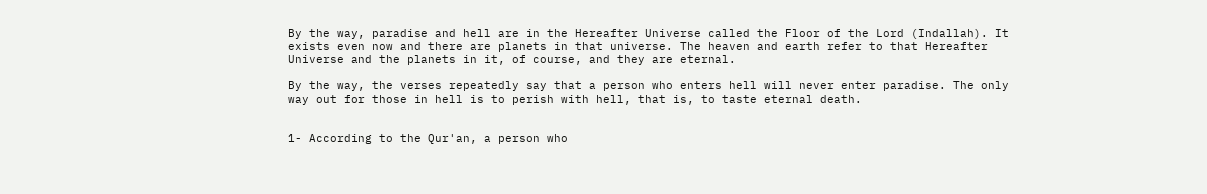By the way, paradise and hell are in the Hereafter Universe called the Floor of the Lord (Indallah). It exists even now and there are planets in that universe. The heaven and earth refer to that Hereafter Universe and the planets in it, of course, and they are eternal.

By the way, the verses repeatedly say that a person who enters hell will never enter paradise. The only way out for those in hell is to perish with hell, that is, to taste eternal death.


1- According to the Qur'an, a person who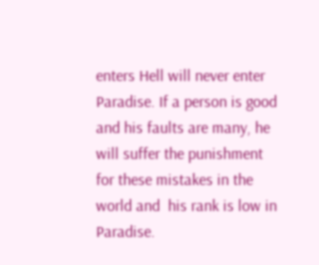enters Hell will never enter Paradise. If a person is good and his faults are many, he will suffer the punishment for these mistakes in the world and  his rank is low in Paradise.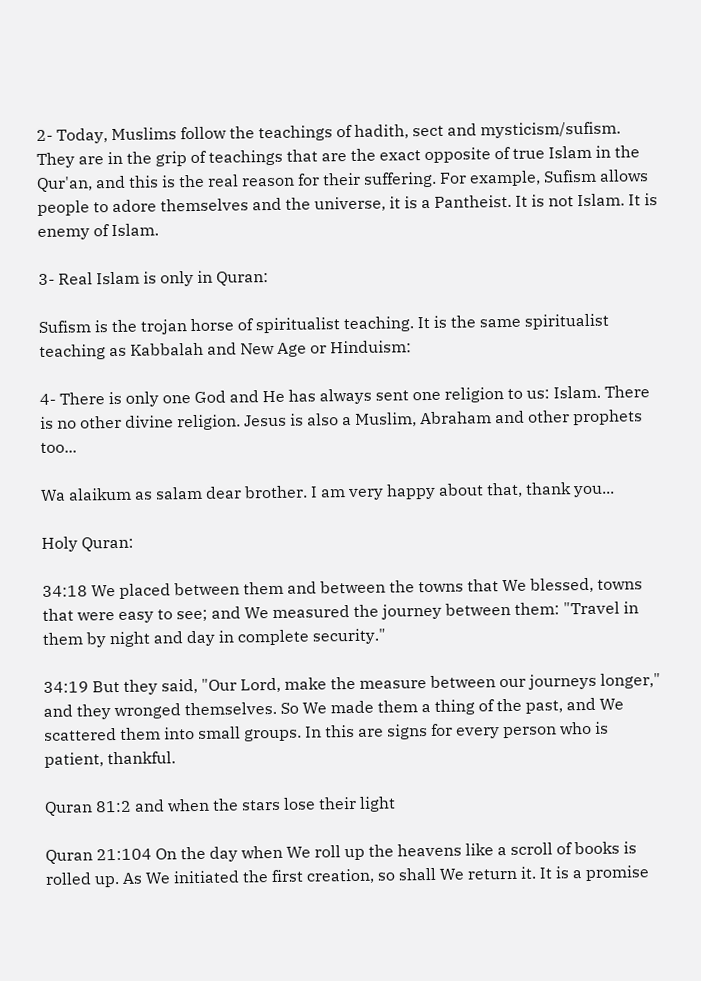2- Today, Muslims follow the teachings of hadith, sect and mysticism/sufism. They are in the grip of teachings that are the exact opposite of true Islam in the Qur'an, and this is the real reason for their suffering. For example, Sufism allows people to adore themselves and the universe, it is a Pantheist. It is not Islam. It is enemy of Islam.

3- Real Islam is only in Quran:

Sufism is the trojan horse of spiritualist teaching. It is the same spiritualist teaching as Kabbalah and New Age or Hinduism:

4- There is only one God and He has always sent one religion to us: Islam. There is no other divine religion. Jesus is also a Muslim, Abraham and other prophets too...

Wa alaikum as salam dear brother. I am very happy about that, thank you...

Holy Quran:

34:18 We placed between them and between the towns that We blessed, towns that were easy to see; and We measured the journey between them: "Travel in them by night and day in complete security."

34:19 But they said, "Our Lord, make the measure between our journeys longer," and they wronged themselves. So We made them a thing of the past, and We scattered them into small groups. In this are signs for every person who is patient, thankful.

Quran 81:2 and when the stars lose their light

Quran 21:104 On the day when We roll up the heavens like a scroll of books is rolled up. As We initiated the first creation, so shall We return it. It is a promise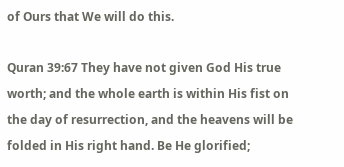of Ours that We will do this.

Quran 39:67 They have not given God His true worth; and the whole earth is within His fist on the day of resurrection, and the heavens will be folded in His right hand. Be He glorified;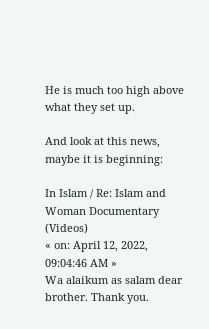He is much too high above what they set up.

And look at this news, maybe it is beginning:

In Islam / Re: Islam and Woman Documentary (Videos)
« on: April 12, 2022, 09:04:46 AM »
Wa alaikum as salam dear brother. Thank you.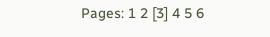Pages: 1 2 [3] 4 5 6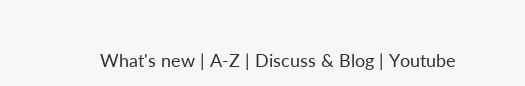What's new | A-Z | Discuss & Blog | Youtube